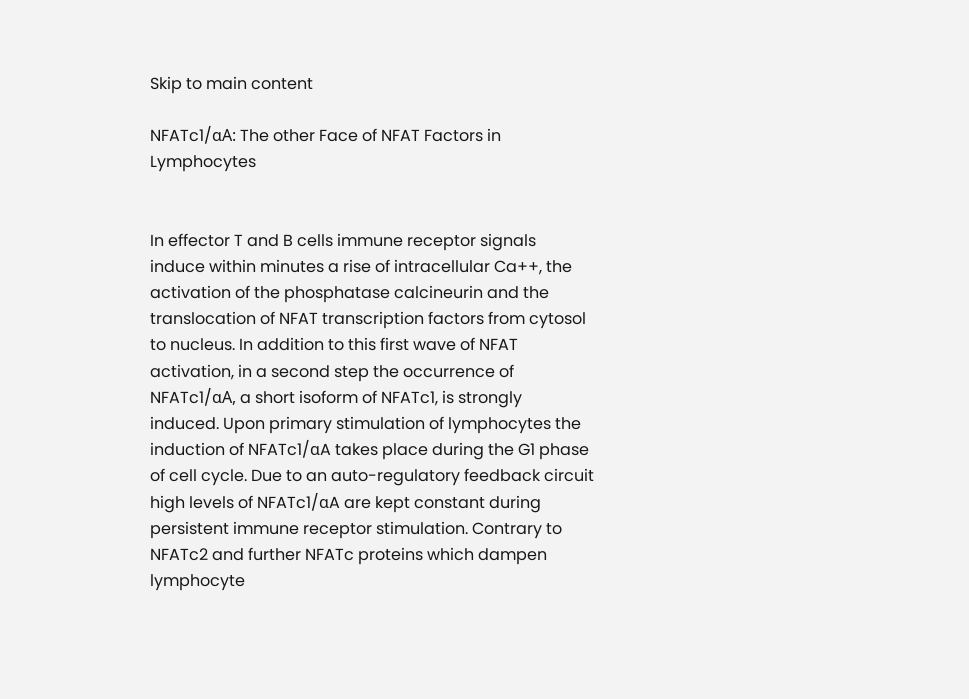Skip to main content

NFATc1/αA: The other Face of NFAT Factors in Lymphocytes


In effector T and B cells immune receptor signals induce within minutes a rise of intracellular Ca++, the activation of the phosphatase calcineurin and the translocation of NFAT transcription factors from cytosol to nucleus. In addition to this first wave of NFAT activation, in a second step the occurrence of NFATc1/αA, a short isoform of NFATc1, is strongly induced. Upon primary stimulation of lymphocytes the induction of NFATc1/αA takes place during the G1 phase of cell cycle. Due to an auto-regulatory feedback circuit high levels of NFATc1/αA are kept constant during persistent immune receptor stimulation. Contrary to NFATc2 and further NFATc proteins which dampen lymphocyte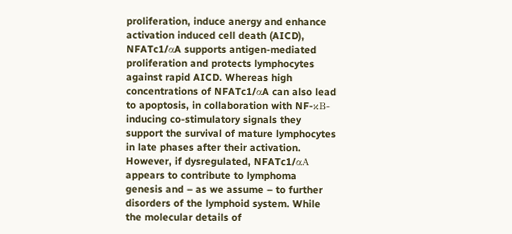proliferation, induce anergy and enhance activation induced cell death (AICD), NFATc1/αA supports antigen-mediated proliferation and protects lymphocytes against rapid AICD. Whereas high concentrations of NFATc1/αA can also lead to apoptosis, in collaboration with NF-κB-inducing co-stimulatory signals they support the survival of mature lymphocytes in late phases after their activation. However, if dysregulated, NFATc1/αA appears to contribute to lymphoma genesis and – as we assume – to further disorders of the lymphoid system. While the molecular details of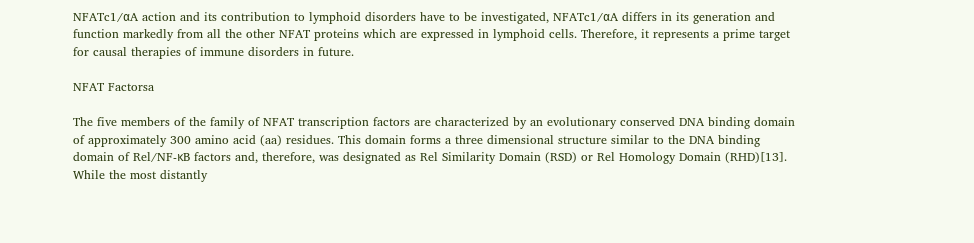NFATc1/αA action and its contribution to lymphoid disorders have to be investigated, NFATc1/αA differs in its generation and function markedly from all the other NFAT proteins which are expressed in lymphoid cells. Therefore, it represents a prime target for causal therapies of immune disorders in future.

NFAT Factorsa

The five members of the family of NFAT transcription factors are characterized by an evolutionary conserved DNA binding domain of approximately 300 amino acid (aa) residues. This domain forms a three dimensional structure similar to the DNA binding domain of Rel/NF-κB factors and, therefore, was designated as Rel Similarity Domain (RSD) or Rel Homology Domain (RHD)[13]. While the most distantly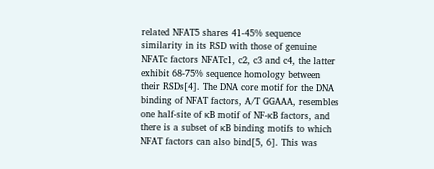related NFAT5 shares 41-45% sequence similarity in its RSD with those of genuine NFATc factors NFATc1, c2, c3 and c4, the latter exhibit 68-75% sequence homology between their RSDs[4]. The DNA core motif for the DNA binding of NFAT factors, A/T GGAAA, resembles one half-site of κB motif of NF-κB factors, and there is a subset of κB binding motifs to which NFAT factors can also bind[5, 6]. This was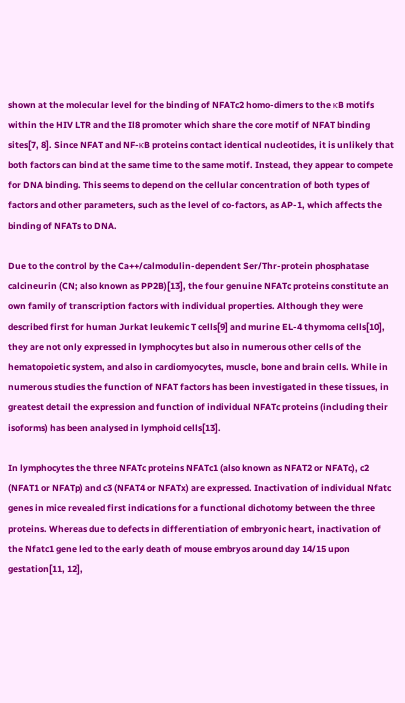shown at the molecular level for the binding of NFATc2 homo-dimers to the κB motifs within the HIV LTR and the Il8 promoter which share the core motif of NFAT binding sites[7, 8]. Since NFAT and NF-κB proteins contact identical nucleotides, it is unlikely that both factors can bind at the same time to the same motif. Instead, they appear to compete for DNA binding. This seems to depend on the cellular concentration of both types of factors and other parameters, such as the level of co-factors, as AP-1, which affects the binding of NFATs to DNA.

Due to the control by the Ca++/calmodulin-dependent Ser/Thr-protein phosphatase calcineurin (CN; also known as PP2B)[13], the four genuine NFATc proteins constitute an own family of transcription factors with individual properties. Although they were described first for human Jurkat leukemic T cells[9] and murine EL-4 thymoma cells[10], they are not only expressed in lymphocytes but also in numerous other cells of the hematopoietic system, and also in cardiomyocytes, muscle, bone and brain cells. While in numerous studies the function of NFAT factors has been investigated in these tissues, in greatest detail the expression and function of individual NFATc proteins (including their isoforms) has been analysed in lymphoid cells[13].

In lymphocytes the three NFATc proteins NFATc1 (also known as NFAT2 or NFATc), c2 (NFAT1 or NFATp) and c3 (NFAT4 or NFATx) are expressed. Inactivation of individual Nfatc genes in mice revealed first indications for a functional dichotomy between the three proteins. Whereas due to defects in differentiation of embryonic heart, inactivation of the Nfatc1 gene led to the early death of mouse embryos around day 14/15 upon gestation[11, 12],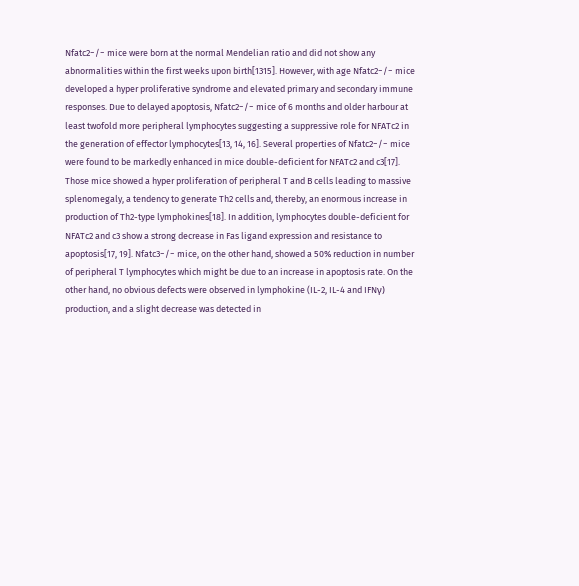Nfatc2−/− mice were born at the normal Mendelian ratio and did not show any abnormalities within the first weeks upon birth[1315]. However, with age Nfatc2−/− mice developed a hyper proliferative syndrome and elevated primary and secondary immune responses. Due to delayed apoptosis, Nfatc2−/− mice of 6 months and older harbour at least twofold more peripheral lymphocytes suggesting a suppressive role for NFATc2 in the generation of effector lymphocytes[13, 14, 16]. Several properties of Nfatc2−/− mice were found to be markedly enhanced in mice double-deficient for NFATc2 and c3[17]. Those mice showed a hyper proliferation of peripheral T and B cells leading to massive splenomegaly, a tendency to generate Th2 cells and, thereby, an enormous increase in production of Th2-type lymphokines[18]. In addition, lymphocytes double-deficient for NFATc2 and c3 show a strong decrease in Fas ligand expression and resistance to apoptosis[17, 19]. Nfatc3−/− mice, on the other hand, showed a 50% reduction in number of peripheral T lymphocytes which might be due to an increase in apoptosis rate. On the other hand, no obvious defects were observed in lymphokine (IL-2, IL-4 and IFNγ) production, and a slight decrease was detected in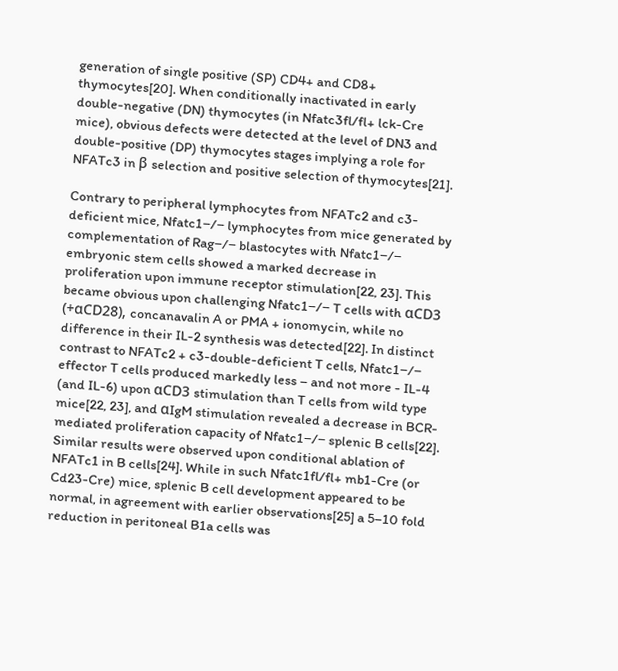generation of single positive (SP) CD4+ and CD8+ thymocytes[20]. When conditionally inactivated in early double-negative (DN) thymocytes (in Nfatc3fl/fl+ lck-Cre mice), obvious defects were detected at the level of DN3 and double-positive (DP) thymocytes stages implying a role for NFATc3 in β selection and positive selection of thymocytes[21].

Contrary to peripheral lymphocytes from NFATc2 and c3-deficient mice, Nfatc1−/− lymphocytes from mice generated by complementation of Rag−/− blastocytes with Nfatc1−/− embryonic stem cells showed a marked decrease in proliferation upon immune receptor stimulation[22, 23]. This became obvious upon challenging Nfatc1−/− T cells with αCD3 (+αCD28), concanavalin A or PMA + ionomycin, while no difference in their IL-2 synthesis was detected[22]. In distinct contrast to NFATc2 + c3-double-deficient T cells, Nfatc1−/− effector T cells produced markedly less – and not more - IL-4 (and IL-6) upon αCD3 stimulation than T cells from wild type mice[22, 23], and αIgM stimulation revealed a decrease in BCR-mediated proliferation capacity of Nfatc1−/− splenic B cells[22]. Similar results were observed upon conditional ablation of NFATc1 in B cells[24]. While in such Nfatc1fl/fl+ mb1-Cre (or Cd23-Cre) mice, splenic B cell development appeared to be normal, in agreement with earlier observations[25] a 5–10 fold reduction in peritoneal B1a cells was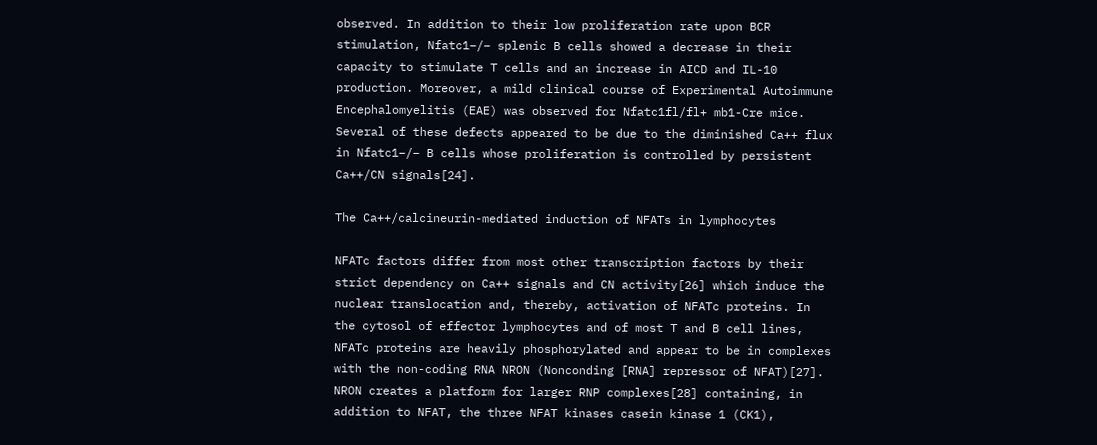observed. In addition to their low proliferation rate upon BCR stimulation, Nfatc1−/− splenic B cells showed a decrease in their capacity to stimulate T cells and an increase in AICD and IL-10 production. Moreover, a mild clinical course of Experimental Autoimmune Encephalomyelitis (EAE) was observed for Nfatc1fl/fl+ mb1-Cre mice. Several of these defects appeared to be due to the diminished Ca++ flux in Nfatc1−/− B cells whose proliferation is controlled by persistent Ca++/CN signals[24].

The Ca++/calcineurin-mediated induction of NFATs in lymphocytes

NFATc factors differ from most other transcription factors by their strict dependency on Ca++ signals and CN activity[26] which induce the nuclear translocation and, thereby, activation of NFATc proteins. In the cytosol of effector lymphocytes and of most T and B cell lines, NFATc proteins are heavily phosphorylated and appear to be in complexes with the non-coding RNA NRON (Nonconding [RNA] repressor of NFAT)[27]. NRON creates a platform for larger RNP complexes[28] containing, in addition to NFAT, the three NFAT kinases casein kinase 1 (CK1),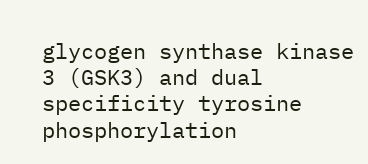glycogen synthase kinase 3 (GSK3) and dual specificity tyrosine phosphorylation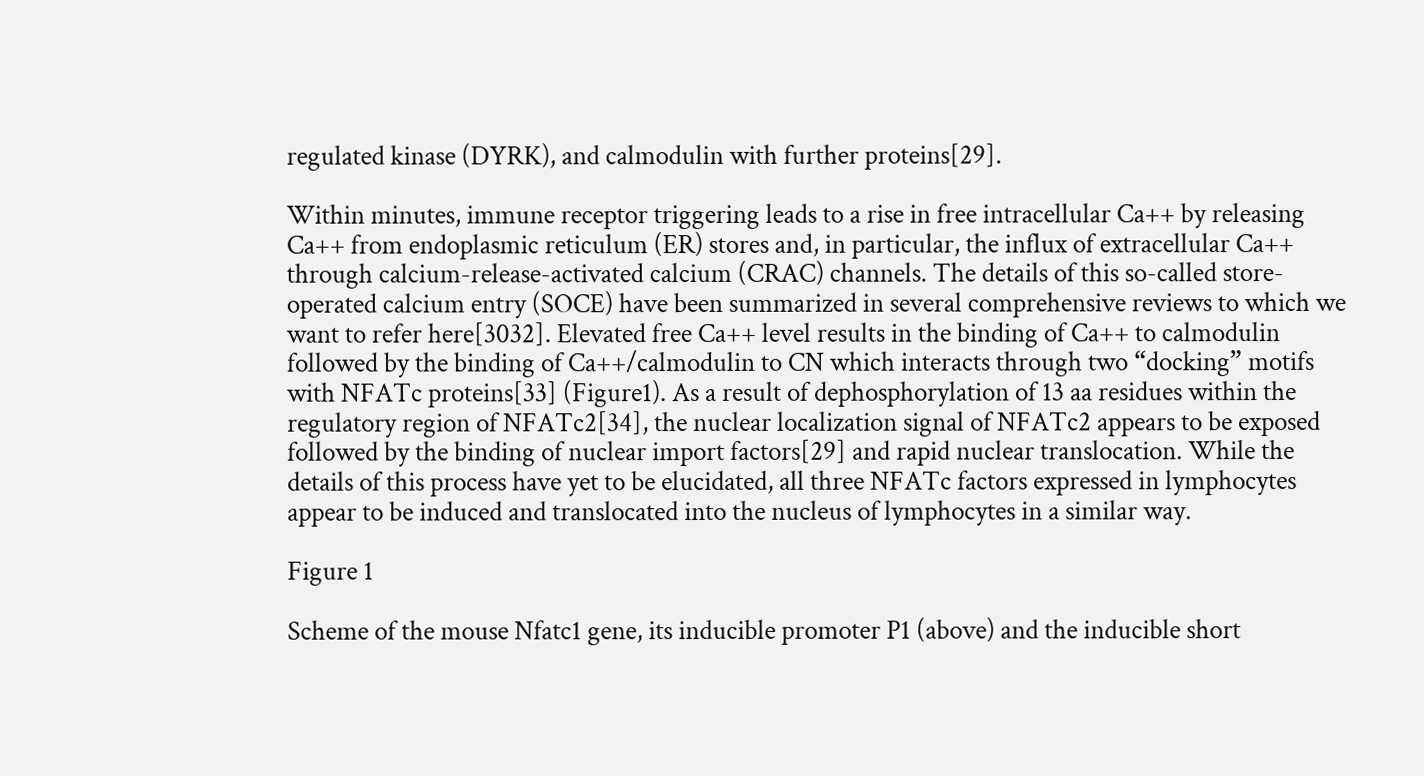regulated kinase (DYRK), and calmodulin with further proteins[29].

Within minutes, immune receptor triggering leads to a rise in free intracellular Ca++ by releasing Ca++ from endoplasmic reticulum (ER) stores and, in particular, the influx of extracellular Ca++ through calcium-release-activated calcium (CRAC) channels. The details of this so-called store-operated calcium entry (SOCE) have been summarized in several comprehensive reviews to which we want to refer here[3032]. Elevated free Ca++ level results in the binding of Ca++ to calmodulin followed by the binding of Ca++/calmodulin to CN which interacts through two “docking” motifs with NFATc proteins[33] (Figure1). As a result of dephosphorylation of 13 aa residues within the regulatory region of NFATc2[34], the nuclear localization signal of NFATc2 appears to be exposed followed by the binding of nuclear import factors[29] and rapid nuclear translocation. While the details of this process have yet to be elucidated, all three NFATc factors expressed in lymphocytes appear to be induced and translocated into the nucleus of lymphocytes in a similar way.

Figure 1

Scheme of the mouse Nfatc1 gene, its inducible promoter P1 (above) and the inducible short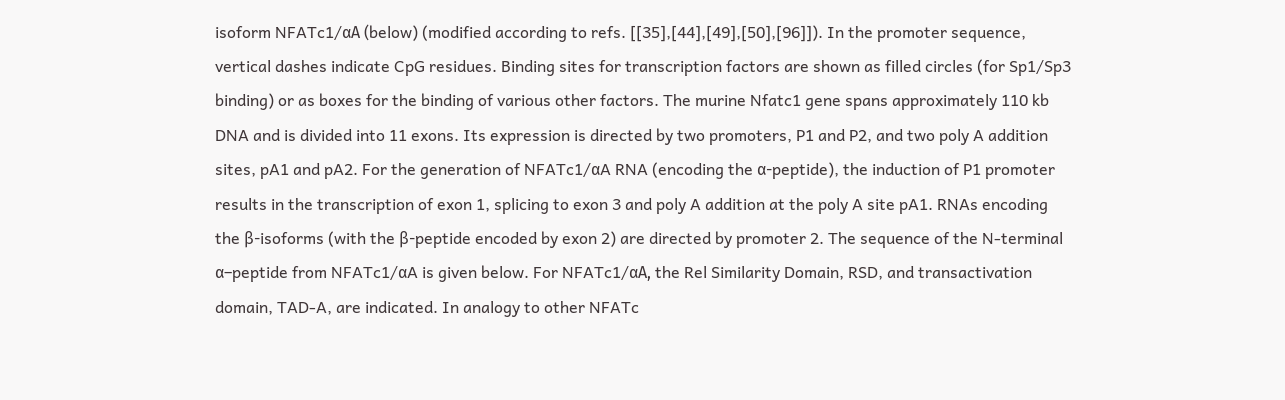isoform NFATc1/αA (below) (modified according to refs. [[35],[44],[49],[50],[96]]). In the promoter sequence, vertical dashes indicate CpG residues. Binding sites for transcription factors are shown as filled circles (for Sp1/Sp3 binding) or as boxes for the binding of various other factors. The murine Nfatc1 gene spans approximately 110 kb DNA and is divided into 11 exons. Its expression is directed by two promoters, P1 and P2, and two poly A addition sites, pA1 and pA2. For the generation of NFATc1/αA RNA (encoding the α-peptide), the induction of P1 promoter results in the transcription of exon 1, splicing to exon 3 and poly A addition at the poly A site pA1. RNAs encoding the β-isoforms (with the β-peptide encoded by exon 2) are directed by promoter 2. The sequence of the N-terminal α–peptide from NFATc1/αA is given below. For NFATc1/αA, the Rel Similarity Domain, RSD, and transactivation domain, TAD-A, are indicated. In analogy to other NFATc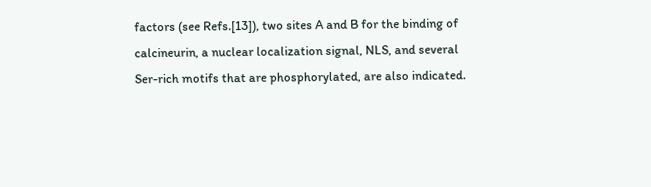factors (see Refs.[13]), two sites A and B for the binding of calcineurin, a nuclear localization signal, NLS, and several Ser-rich motifs that are phosphorylated, are also indicated.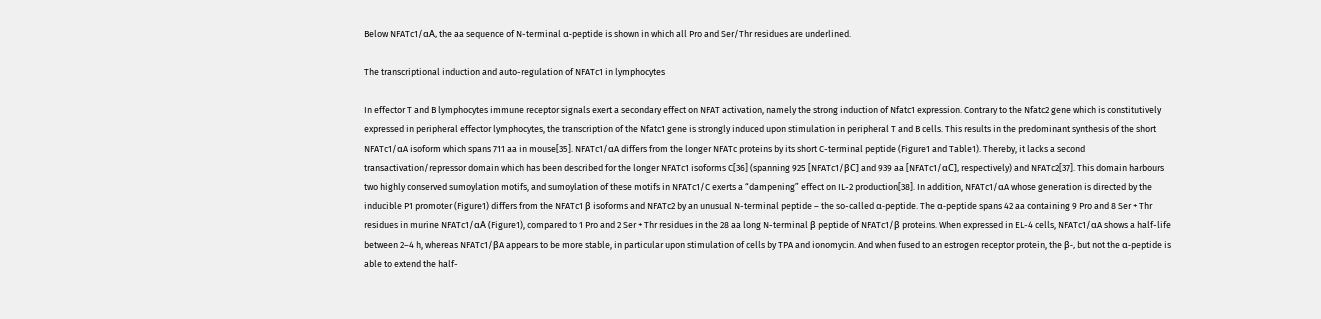Below NFATc1/αA, the aa sequence of N-terminal α-peptide is shown in which all Pro and Ser/Thr residues are underlined.

The transcriptional induction and auto-regulation of NFATc1 in lymphocytes

In effector T and B lymphocytes immune receptor signals exert a secondary effect on NFAT activation, namely the strong induction of Nfatc1 expression. Contrary to the Nfatc2 gene which is constitutively expressed in peripheral effector lymphocytes, the transcription of the Nfatc1 gene is strongly induced upon stimulation in peripheral T and B cells. This results in the predominant synthesis of the short NFATc1/αA isoform which spans 711 aa in mouse[35]. NFATc1/αA differs from the longer NFATc proteins by its short C-terminal peptide (Figure1 and Table1). Thereby, it lacks a second transactivation/repressor domain which has been described for the longer NFATc1 isoforms C[36] (spanning 925 [NFATc1/βC] and 939 aa [NFATc1/αC], respectively) and NFATc2[37]. This domain harbours two highly conserved sumoylation motifs, and sumoylation of these motifs in NFATc1/C exerts a “dampening” effect on IL-2 production[38]. In addition, NFATc1/αA whose generation is directed by the inducible P1 promoter (Figure1) differs from the NFATc1 β isoforms and NFATc2 by an unusual N-terminal peptide – the so-called α-peptide. The α-peptide spans 42 aa containing 9 Pro and 8 Ser + Thr residues in murine NFATc1/αA (Figure1), compared to 1 Pro and 2 Ser + Thr residues in the 28 aa long N-terminal β peptide of NFATc1/β proteins. When expressed in EL-4 cells, NFATc1/αA shows a half-life between 2–4 h, whereas NFATc1/βA appears to be more stable, in particular upon stimulation of cells by TPA and ionomycin. And when fused to an estrogen receptor protein, the β-, but not the α-peptide is able to extend the half-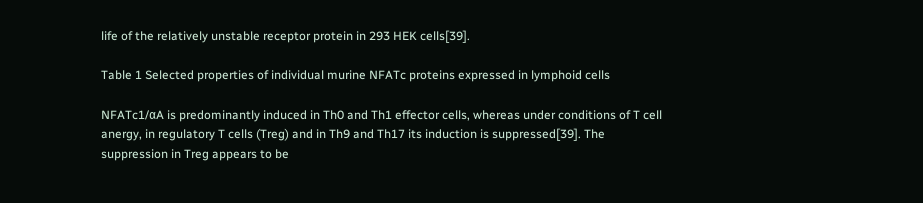life of the relatively unstable receptor protein in 293 HEK cells[39].

Table 1 Selected properties of individual murine NFATc proteins expressed in lymphoid cells

NFATc1/αA is predominantly induced in Th0 and Th1 effector cells, whereas under conditions of T cell anergy, in regulatory T cells (Treg) and in Th9 and Th17 its induction is suppressed[39]. The suppression in Treg appears to be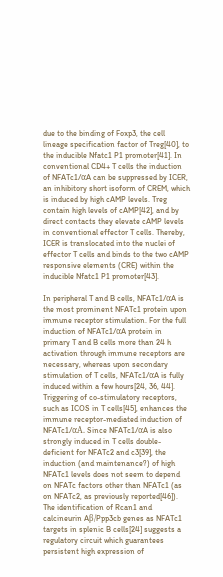due to the binding of Foxp3, the cell lineage specification factor of Treg[40], to the inducible Nfatc1 P1 promoter[41]. In conventional CD4+ T cells the induction of NFATc1/αA can be suppressed by ICER, an inhibitory short isoform of CREM, which is induced by high cAMP levels. Treg contain high levels of cAMP[42], and by direct contacts they elevate cAMP levels in conventional effector T cells. Thereby, ICER is translocated into the nuclei of effector T cells and binds to the two cAMP responsive elements (CRE) within the inducible Nfatc1 P1 promoter[43].

In peripheral T and B cells, NFATc1/αA is the most prominent NFATc1 protein upon immune receptor stimulation. For the full induction of NFATc1/αA protein in primary T and B cells more than 24 h activation through immune receptors are necessary, whereas upon secondary stimulation of T cells, NFATc1/αA is fully induced within a few hours[24, 36, 44]. Triggering of co-stimulatory receptors, such as ICOS in T cells[45], enhances the immune receptor-mediated induction of NFATc1/αA. Since NFATc1/αA is also strongly induced in T cells double-deficient for NFATc2 and c3[39], the induction (and maintenance?) of high NFATc1 levels does not seem to depend on NFATc factors other than NFATc1 (as on NFATc2, as previously reported[46]). The identification of Rcan1 and calcineurin Aβ/Ppp3cb genes as NFATc1 targets in splenic B cells[24] suggests a regulatory circuit which guarantees persistent high expression of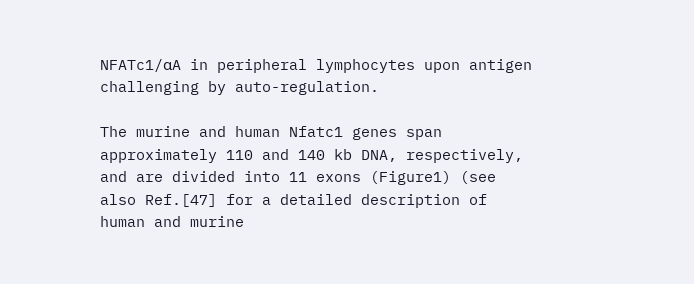NFATc1/αA in peripheral lymphocytes upon antigen challenging by auto-regulation.

The murine and human Nfatc1 genes span approximately 110 and 140 kb DNA, respectively, and are divided into 11 exons (Figure1) (see also Ref.[47] for a detailed description of human and murine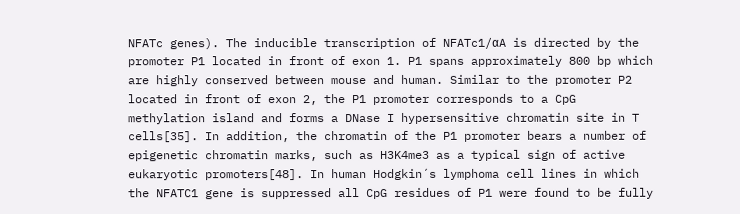NFATc genes). The inducible transcription of NFATc1/αA is directed by the promoter P1 located in front of exon 1. P1 spans approximately 800 bp which are highly conserved between mouse and human. Similar to the promoter P2 located in front of exon 2, the P1 promoter corresponds to a CpG methylation island and forms a DNase I hypersensitive chromatin site in T cells[35]. In addition, the chromatin of the P1 promoter bears a number of epigenetic chromatin marks, such as H3K4me3 as a typical sign of active eukaryotic promoters[48]. In human Hodgkin´s lymphoma cell lines in which the NFATC1 gene is suppressed all CpG residues of P1 were found to be fully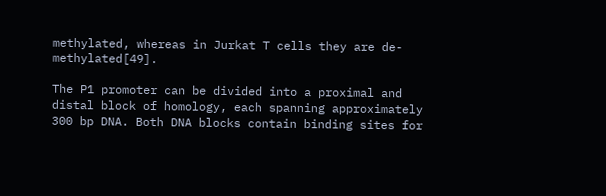methylated, whereas in Jurkat T cells they are de-methylated[49].

The P1 promoter can be divided into a proximal and distal block of homology, each spanning approximately 300 bp DNA. Both DNA blocks contain binding sites for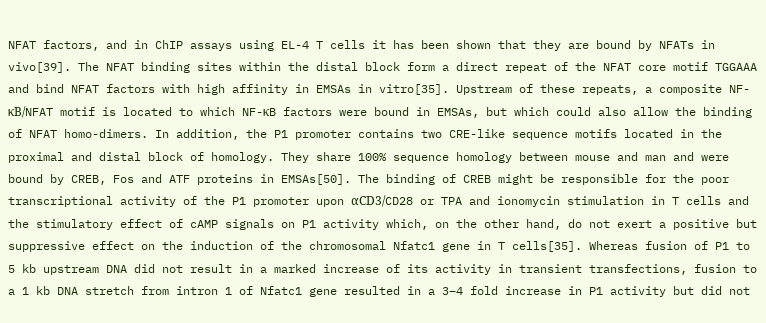NFAT factors, and in ChIP assays using EL-4 T cells it has been shown that they are bound by NFATs in vivo[39]. The NFAT binding sites within the distal block form a direct repeat of the NFAT core motif TGGAAA and bind NFAT factors with high affinity in EMSAs in vitro[35]. Upstream of these repeats, a composite NF-κB/NFAT motif is located to which NF-κB factors were bound in EMSAs, but which could also allow the binding of NFAT homo-dimers. In addition, the P1 promoter contains two CRE-like sequence motifs located in the proximal and distal block of homology. They share 100% sequence homology between mouse and man and were bound by CREB, Fos and ATF proteins in EMSAs[50]. The binding of CREB might be responsible for the poor transcriptional activity of the P1 promoter upon αCD3/CD28 or TPA and ionomycin stimulation in T cells and the stimulatory effect of cAMP signals on P1 activity which, on the other hand, do not exert a positive but suppressive effect on the induction of the chromosomal Nfatc1 gene in T cells[35]. Whereas fusion of P1 to 5 kb upstream DNA did not result in a marked increase of its activity in transient transfections, fusion to a 1 kb DNA stretch from intron 1 of Nfatc1 gene resulted in a 3–4 fold increase in P1 activity but did not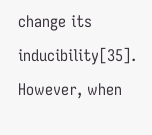change its inducibility[35]. However, when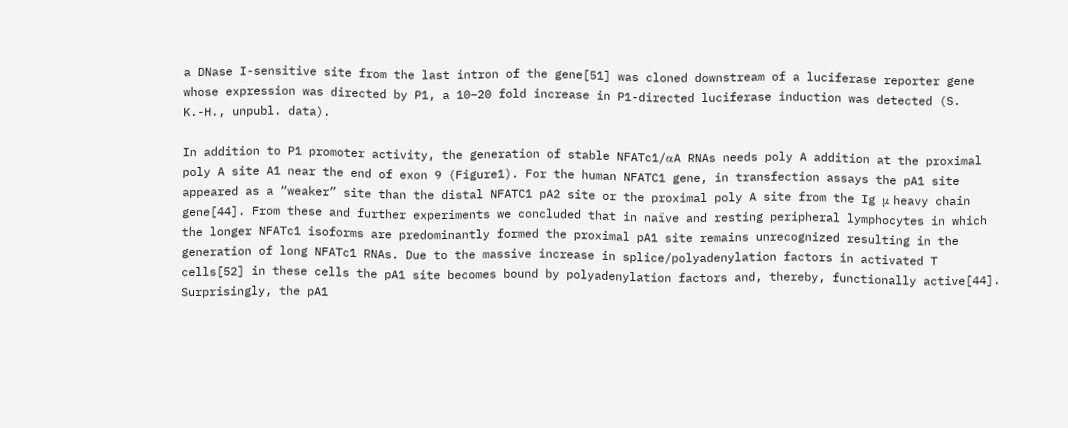a DNase I-sensitive site from the last intron of the gene[51] was cloned downstream of a luciferase reporter gene whose expression was directed by P1, a 10–20 fold increase in P1-directed luciferase induction was detected (S. K.-H., unpubl. data).

In addition to P1 promoter activity, the generation of stable NFATc1/αA RNAs needs poly A addition at the proximal poly A site A1 near the end of exon 9 (Figure1). For the human NFATC1 gene, in transfection assays the pA1 site appeared as a “weaker” site than the distal NFATC1 pA2 site or the proximal poly A site from the Ig μ heavy chain gene[44]. From these and further experiments we concluded that in naïve and resting peripheral lymphocytes in which the longer NFATc1 isoforms are predominantly formed the proximal pA1 site remains unrecognized resulting in the generation of long NFATc1 RNAs. Due to the massive increase in splice/polyadenylation factors in activated T cells[52] in these cells the pA1 site becomes bound by polyadenylation factors and, thereby, functionally active[44]. Surprisingly, the pA1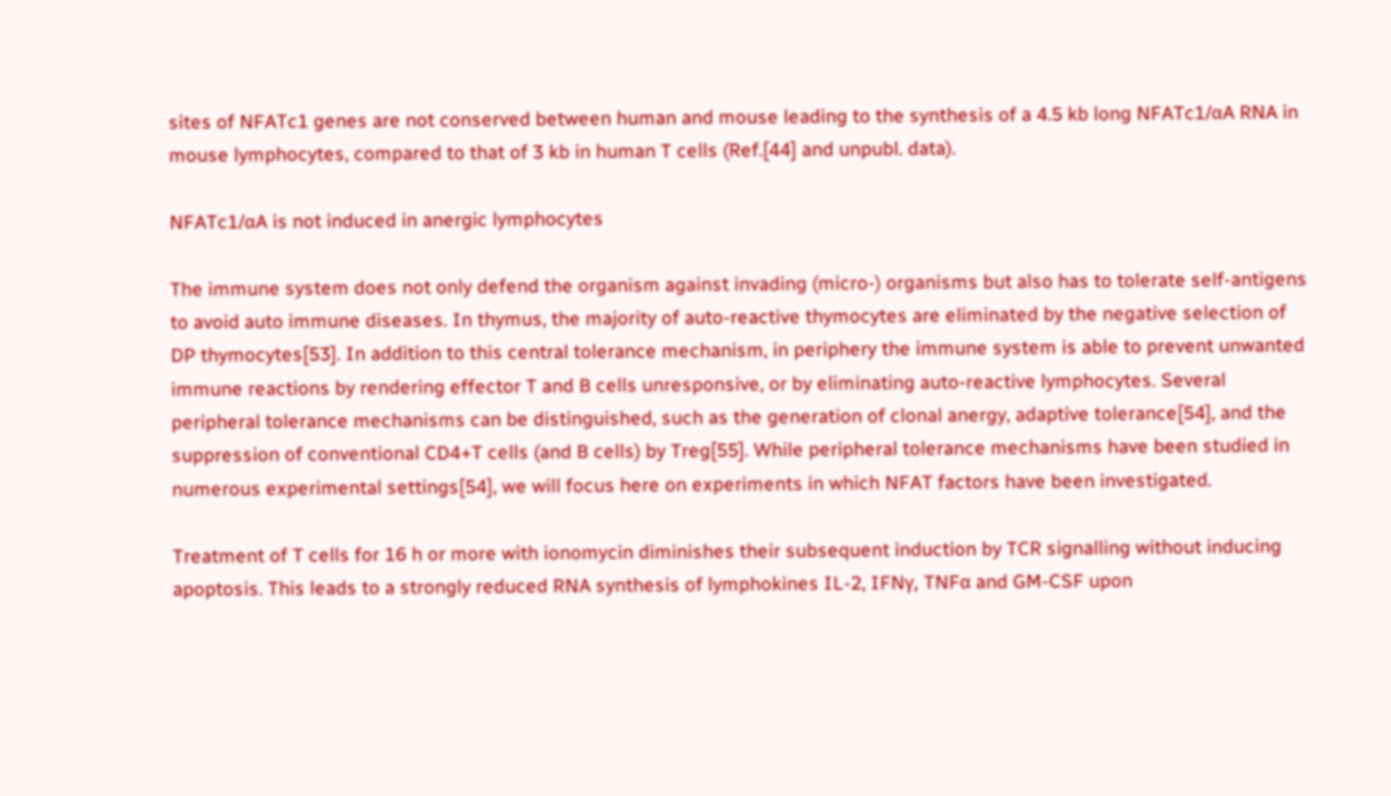sites of NFATc1 genes are not conserved between human and mouse leading to the synthesis of a 4.5 kb long NFATc1/αA RNA in mouse lymphocytes, compared to that of 3 kb in human T cells (Ref.[44] and unpubl. data).

NFATc1/αA is not induced in anergic lymphocytes

The immune system does not only defend the organism against invading (micro-) organisms but also has to tolerate self-antigens to avoid auto immune diseases. In thymus, the majority of auto-reactive thymocytes are eliminated by the negative selection of DP thymocytes[53]. In addition to this central tolerance mechanism, in periphery the immune system is able to prevent unwanted immune reactions by rendering effector T and B cells unresponsive, or by eliminating auto-reactive lymphocytes. Several peripheral tolerance mechanisms can be distinguished, such as the generation of clonal anergy, adaptive tolerance[54], and the suppression of conventional CD4+T cells (and B cells) by Treg[55]. While peripheral tolerance mechanisms have been studied in numerous experimental settings[54], we will focus here on experiments in which NFAT factors have been investigated.

Treatment of T cells for 16 h or more with ionomycin diminishes their subsequent induction by TCR signalling without inducing apoptosis. This leads to a strongly reduced RNA synthesis of lymphokines IL-2, IFNγ, TNFα and GM-CSF upon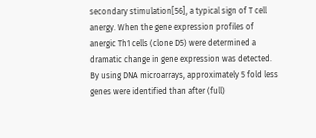secondary stimulation[56], a typical sign of T cell anergy. When the gene expression profiles of anergic Th1 cells (clone D5) were determined a dramatic change in gene expression was detected. By using DNA microarrays, approximately 5 fold less genes were identified than after (full)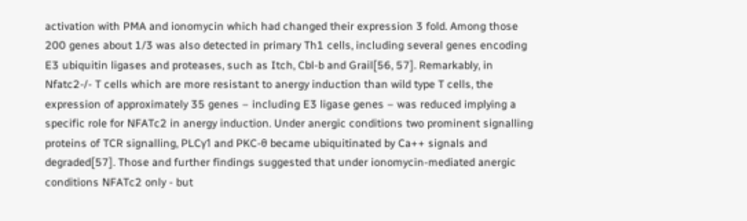activation with PMA and ionomycin which had changed their expression 3 fold. Among those 200 genes about 1/3 was also detected in primary Th1 cells, including several genes encoding E3 ubiquitin ligases and proteases, such as Itch, Cbl-b and Grail[56, 57]. Remarkably, in Nfatc2-/- T cells which are more resistant to anergy induction than wild type T cells, the expression of approximately 35 genes – including E3 ligase genes – was reduced implying a specific role for NFATc2 in anergy induction. Under anergic conditions two prominent signalling proteins of TCR signalling, PLCγ1 and PKC-θ became ubiquitinated by Ca++ signals and degraded[57]. Those and further findings suggested that under ionomycin-mediated anergic conditions NFATc2 only - but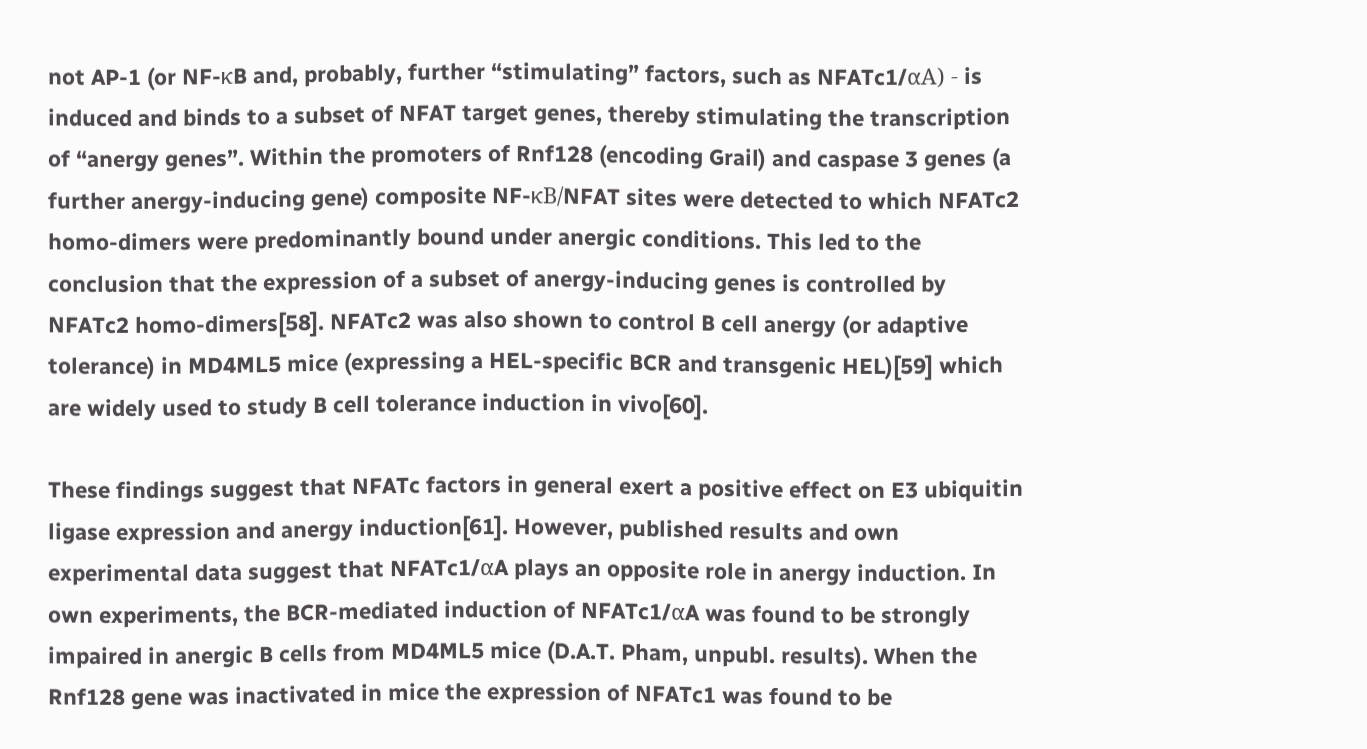not AP-1 (or NF-κB and, probably, further “stimulating” factors, such as NFATc1/αA) - is induced and binds to a subset of NFAT target genes, thereby stimulating the transcription of “anergy genes”. Within the promoters of Rnf128 (encoding Grail) and caspase 3 genes (a further anergy-inducing gene) composite NF-κB/NFAT sites were detected to which NFATc2 homo-dimers were predominantly bound under anergic conditions. This led to the conclusion that the expression of a subset of anergy-inducing genes is controlled by NFATc2 homo-dimers[58]. NFATc2 was also shown to control B cell anergy (or adaptive tolerance) in MD4ML5 mice (expressing a HEL-specific BCR and transgenic HEL)[59] which are widely used to study B cell tolerance induction in vivo[60].

These findings suggest that NFATc factors in general exert a positive effect on E3 ubiquitin ligase expression and anergy induction[61]. However, published results and own experimental data suggest that NFATc1/αA plays an opposite role in anergy induction. In own experiments, the BCR-mediated induction of NFATc1/αA was found to be strongly impaired in anergic B cells from MD4ML5 mice (D.A.T. Pham, unpubl. results). When the Rnf128 gene was inactivated in mice the expression of NFATc1 was found to be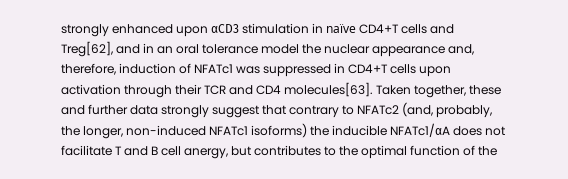strongly enhanced upon αCD3 stimulation in naïve CD4+T cells and Treg[62], and in an oral tolerance model the nuclear appearance and, therefore, induction of NFATc1 was suppressed in CD4+T cells upon activation through their TCR and CD4 molecules[63]. Taken together, these and further data strongly suggest that contrary to NFATc2 (and, probably, the longer, non-induced NFATc1 isoforms) the inducible NFATc1/αA does not facilitate T and B cell anergy, but contributes to the optimal function of the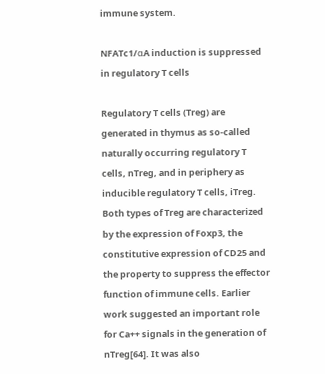immune system.

NFATc1/αA induction is suppressed in regulatory T cells

Regulatory T cells (Treg) are generated in thymus as so-called naturally occurring regulatory T cells, nTreg, and in periphery as inducible regulatory T cells, iTreg. Both types of Treg are characterized by the expression of Foxp3, the constitutive expression of CD25 and the property to suppress the effector function of immune cells. Earlier work suggested an important role for Ca++ signals in the generation of nTreg[64]. It was also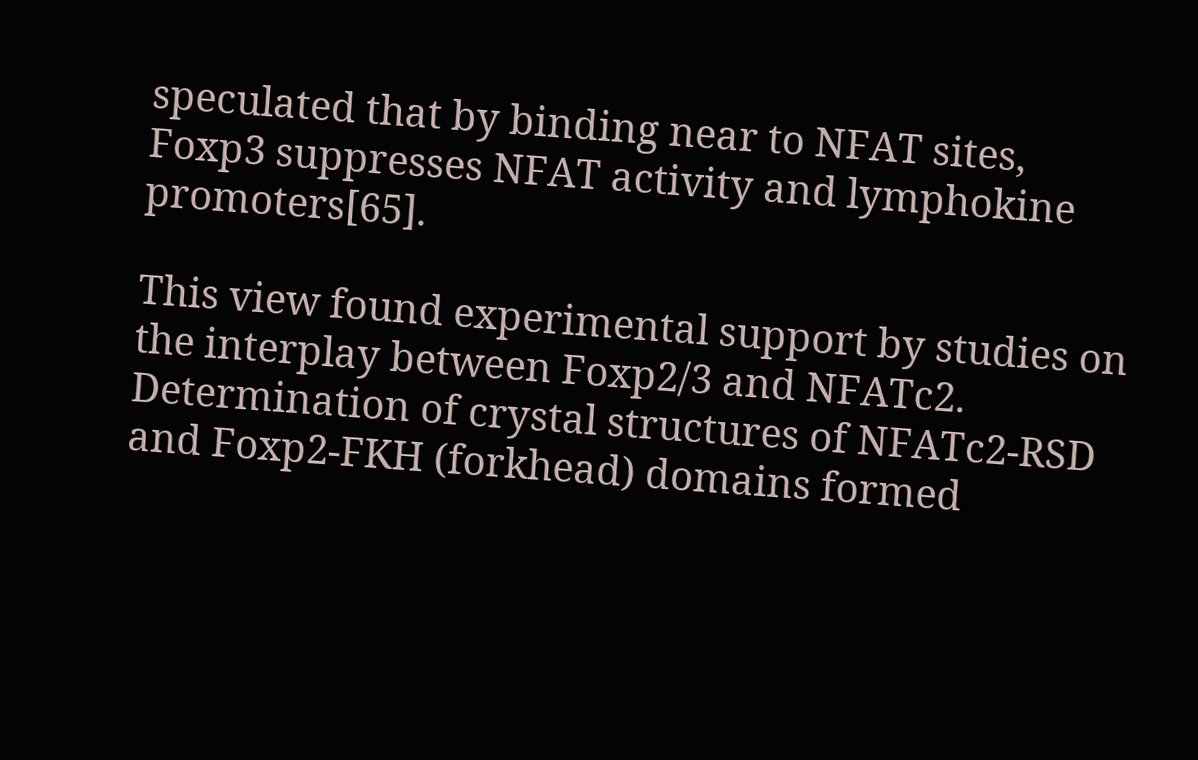speculated that by binding near to NFAT sites, Foxp3 suppresses NFAT activity and lymphokine promoters[65].

This view found experimental support by studies on the interplay between Foxp2/3 and NFATc2. Determination of crystal structures of NFATc2-RSD and Foxp2-FKH (forkhead) domains formed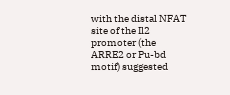with the distal NFAT site of the Il2 promoter (the ARRE2 or Pu-bd motif) suggested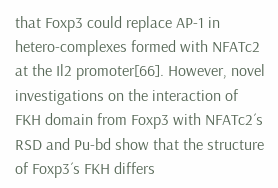that Foxp3 could replace AP-1 in hetero-complexes formed with NFATc2 at the Il2 promoter[66]. However, novel investigations on the interaction of FKH domain from Foxp3 with NFATc2´s RSD and Pu-bd show that the structure of Foxp3´s FKH differs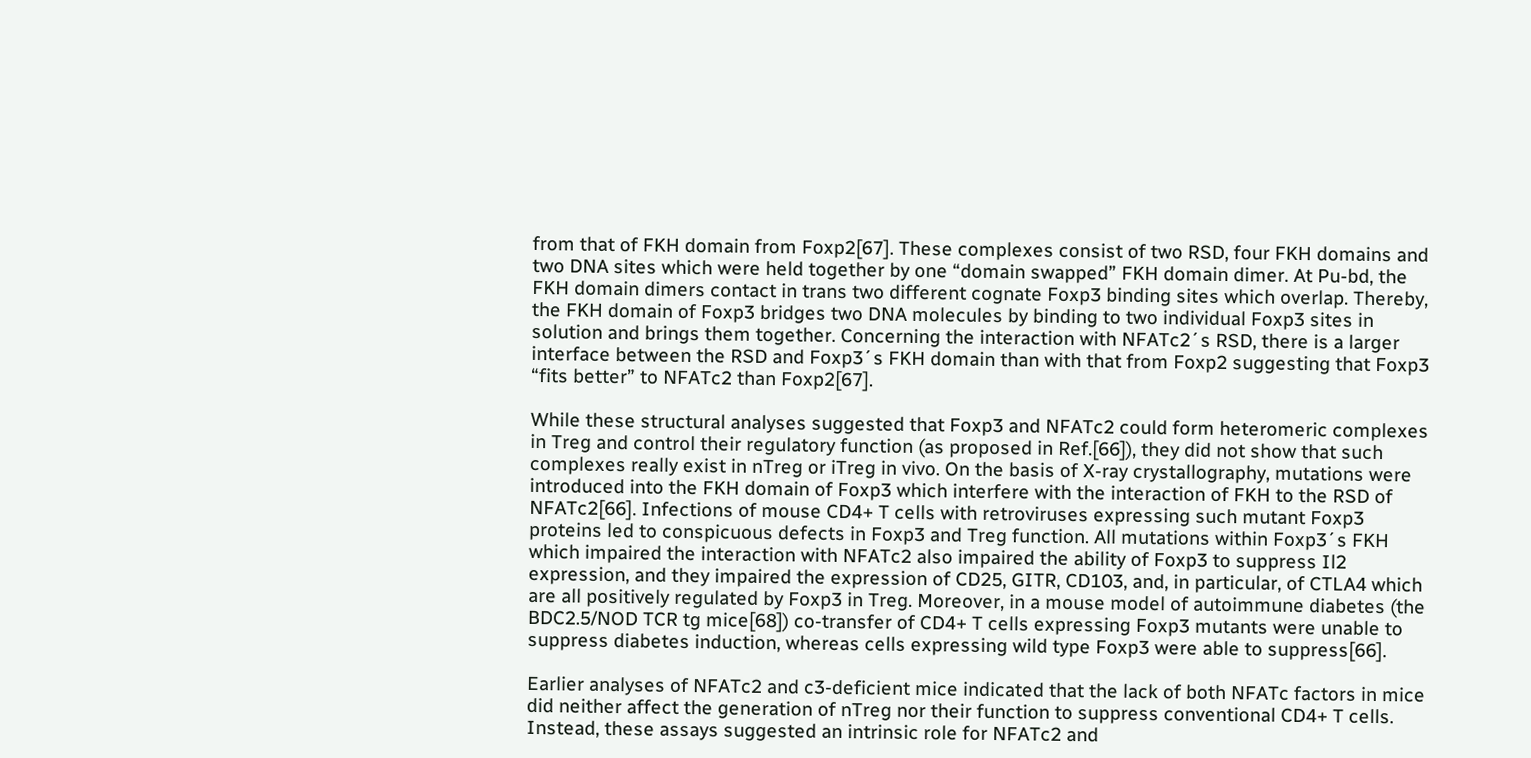from that of FKH domain from Foxp2[67]. These complexes consist of two RSD, four FKH domains and two DNA sites which were held together by one “domain swapped” FKH domain dimer. At Pu-bd, the FKH domain dimers contact in trans two different cognate Foxp3 binding sites which overlap. Thereby, the FKH domain of Foxp3 bridges two DNA molecules by binding to two individual Foxp3 sites in solution and brings them together. Concerning the interaction with NFATc2´s RSD, there is a larger interface between the RSD and Foxp3´s FKH domain than with that from Foxp2 suggesting that Foxp3 “fits better” to NFATc2 than Foxp2[67].

While these structural analyses suggested that Foxp3 and NFATc2 could form heteromeric complexes in Treg and control their regulatory function (as proposed in Ref.[66]), they did not show that such complexes really exist in nTreg or iTreg in vivo. On the basis of X-ray crystallography, mutations were introduced into the FKH domain of Foxp3 which interfere with the interaction of FKH to the RSD of NFATc2[66]. Infections of mouse CD4+ T cells with retroviruses expressing such mutant Foxp3 proteins led to conspicuous defects in Foxp3 and Treg function. All mutations within Foxp3´s FKH which impaired the interaction with NFATc2 also impaired the ability of Foxp3 to suppress Il2 expression, and they impaired the expression of CD25, GITR, CD103, and, in particular, of CTLA4 which are all positively regulated by Foxp3 in Treg. Moreover, in a mouse model of autoimmune diabetes (the BDC2.5/NOD TCR tg mice[68]) co-transfer of CD4+ T cells expressing Foxp3 mutants were unable to suppress diabetes induction, whereas cells expressing wild type Foxp3 were able to suppress[66].

Earlier analyses of NFATc2 and c3-deficient mice indicated that the lack of both NFATc factors in mice did neither affect the generation of nTreg nor their function to suppress conventional CD4+ T cells. Instead, these assays suggested an intrinsic role for NFATc2 and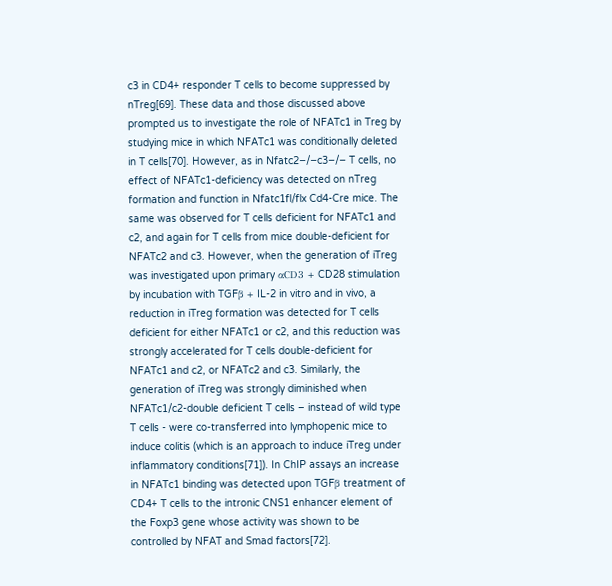c3 in CD4+ responder T cells to become suppressed by nTreg[69]. These data and those discussed above prompted us to investigate the role of NFATc1 in Treg by studying mice in which NFATc1 was conditionally deleted in T cells[70]. However, as in Nfatc2−/−c3−/− T cells, no effect of NFATc1-deficiency was detected on nTreg formation and function in Nfatc1fl/flx Cd4-Cre mice. The same was observed for T cells deficient for NFATc1 and c2, and again for T cells from mice double-deficient for NFATc2 and c3. However, when the generation of iTreg was investigated upon primary αCD3 + CD28 stimulation by incubation with TGFβ + IL-2 in vitro and in vivo, a reduction in iTreg formation was detected for T cells deficient for either NFATc1 or c2, and this reduction was strongly accelerated for T cells double-deficient for NFATc1 and c2, or NFATc2 and c3. Similarly, the generation of iTreg was strongly diminished when NFATc1/c2-double deficient T cells – instead of wild type T cells - were co-transferred into lymphopenic mice to induce colitis (which is an approach to induce iTreg under inflammatory conditions[71]). In ChIP assays an increase in NFATc1 binding was detected upon TGFβ treatment of CD4+ T cells to the intronic CNS1 enhancer element of the Foxp3 gene whose activity was shown to be controlled by NFAT and Smad factors[72].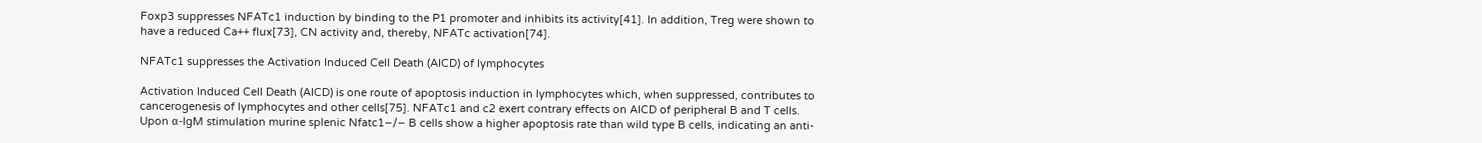Foxp3 suppresses NFATc1 induction by binding to the P1 promoter and inhibits its activity[41]. In addition, Treg were shown to have a reduced Ca++ flux[73], CN activity and, thereby, NFATc activation[74].

NFATc1 suppresses the Activation Induced Cell Death (AICD) of lymphocytes

Activation Induced Cell Death (AICD) is one route of apoptosis induction in lymphocytes which, when suppressed, contributes to cancerogenesis of lymphocytes and other cells[75]. NFATc1 and c2 exert contrary effects on AICD of peripheral B and T cells. Upon α-IgM stimulation murine splenic Nfatc1−/− B cells show a higher apoptosis rate than wild type B cells, indicating an anti-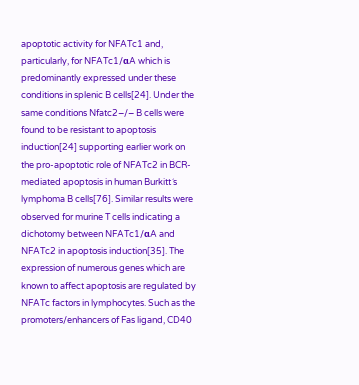apoptotic activity for NFATc1 and, particularly, for NFATc1/αA which is predominantly expressed under these conditions in splenic B cells[24]. Under the same conditions Nfatc2−/− B cells were found to be resistant to apoptosis induction[24] supporting earlier work on the pro-apoptotic role of NFATc2 in BCR-mediated apoptosis in human Burkitt´s lymphoma B cells[76]. Similar results were observed for murine T cells indicating a dichotomy between NFATc1/αA and NFATc2 in apoptosis induction[35]. The expression of numerous genes which are known to affect apoptosis are regulated by NFATc factors in lymphocytes. Such as the promoters/enhancers of Fas ligand, CD40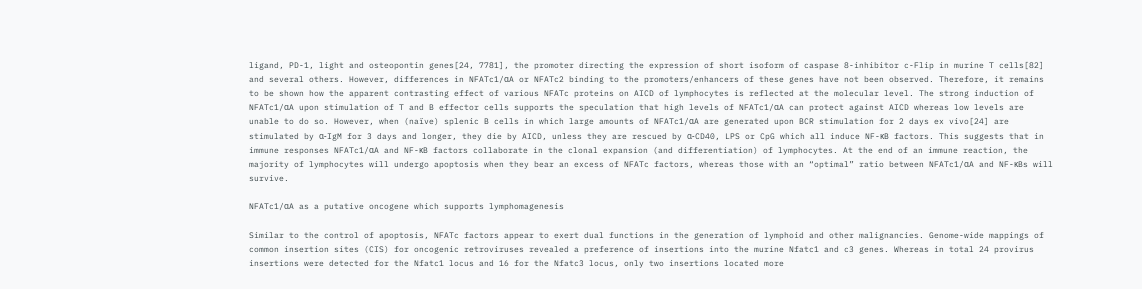ligand, PD-1, light and osteopontin genes[24, 7781], the promoter directing the expression of short isoform of caspase 8-inhibitor c-Flip in murine T cells[82] and several others. However, differences in NFATc1/αA or NFATc2 binding to the promoters/enhancers of these genes have not been observed. Therefore, it remains to be shown how the apparent contrasting effect of various NFATc proteins on AICD of lymphocytes is reflected at the molecular level. The strong induction of NFATc1/αA upon stimulation of T and B effector cells supports the speculation that high levels of NFATc1/αA can protect against AICD whereas low levels are unable to do so. However, when (naïve) splenic B cells in which large amounts of NFATc1/αA are generated upon BCR stimulation for 2 days ex vivo[24] are stimulated by α-IgM for 3 days and longer, they die by AICD, unless they are rescued by α-CD40, LPS or CpG which all induce NF-κB factors. This suggests that in immune responses NFATc1/αA and NF-κB factors collaborate in the clonal expansion (and differentiation) of lymphocytes. At the end of an immune reaction, the majority of lymphocytes will undergo apoptosis when they bear an excess of NFATc factors, whereas those with an “optimal” ratio between NFATc1/αA and NF-κBs will survive.

NFATc1/αA as a putative oncogene which supports lymphomagenesis

Similar to the control of apoptosis, NFATc factors appear to exert dual functions in the generation of lymphoid and other malignancies. Genome-wide mappings of common insertion sites (CIS) for oncogenic retroviruses revealed a preference of insertions into the murine Nfatc1 and c3 genes. Whereas in total 24 provirus insertions were detected for the Nfatc1 locus and 16 for the Nfatc3 locus, only two insertions located more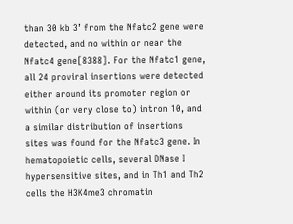than 30 kb 3’ from the Nfatc2 gene were detected, and no within or near the Nfatc4 gene[8388]. For the Nfatc1 gene, all 24 proviral insertions were detected either around its promoter region or within (or very close to) intron 10, and a similar distribution of insertions sites was found for the Nfatc3 gene. In hematopoietic cells, several DNase I hypersensitive sites, and in Th1 and Th2 cells the H3K4me3 chromatin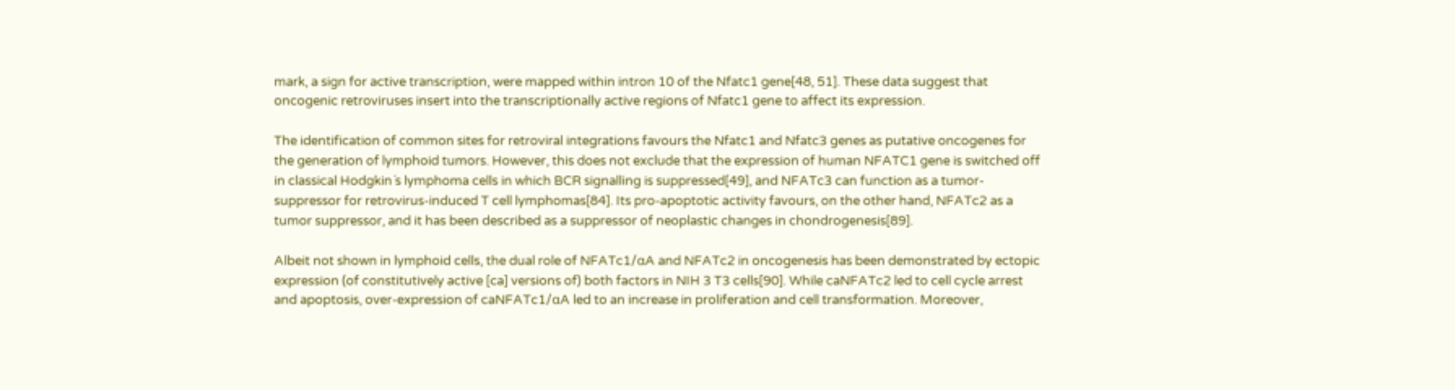mark, a sign for active transcription, were mapped within intron 10 of the Nfatc1 gene[48, 51]. These data suggest that oncogenic retroviruses insert into the transcriptionally active regions of Nfatc1 gene to affect its expression.

The identification of common sites for retroviral integrations favours the Nfatc1 and Nfatc3 genes as putative oncogenes for the generation of lymphoid tumors. However, this does not exclude that the expression of human NFATC1 gene is switched off in classical Hodgkin´s lymphoma cells in which BCR signalling is suppressed[49], and NFATc3 can function as a tumor-suppressor for retrovirus-induced T cell lymphomas[84]. Its pro-apoptotic activity favours, on the other hand, NFATc2 as a tumor suppressor, and it has been described as a suppressor of neoplastic changes in chondrogenesis[89].

Albeit not shown in lymphoid cells, the dual role of NFATc1/αA and NFATc2 in oncogenesis has been demonstrated by ectopic expression (of constitutively active [ca] versions of) both factors in NIH 3 T3 cells[90]. While caNFATc2 led to cell cycle arrest and apoptosis, over-expression of caNFATc1/αA led to an increase in proliferation and cell transformation. Moreover,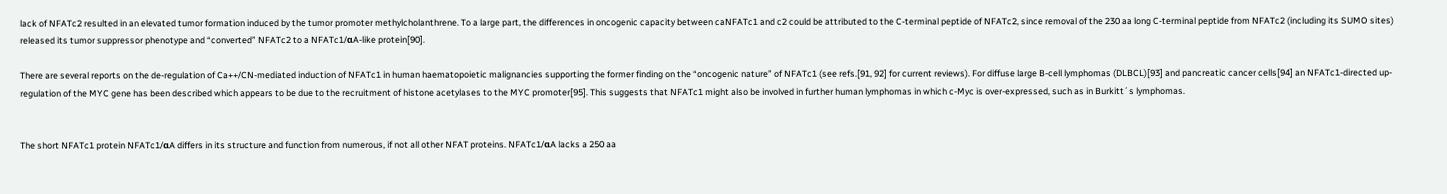lack of NFATc2 resulted in an elevated tumor formation induced by the tumor promoter methylcholanthrene. To a large part, the differences in oncogenic capacity between caNFATc1 and c2 could be attributed to the C-terminal peptide of NFATc2, since removal of the 230 aa long C-terminal peptide from NFATc2 (including its SUMO sites) released its tumor suppressor phenotype and “converted” NFATc2 to a NFATc1/αA-like protein[90].

There are several reports on the de-regulation of Ca++/CN-mediated induction of NFATc1 in human haematopoietic malignancies supporting the former finding on the “oncogenic nature” of NFATc1 (see refs.[91, 92] for current reviews). For diffuse large B-cell lymphomas (DLBCL)[93] and pancreatic cancer cells[94] an NFATc1-directed up-regulation of the MYC gene has been described which appears to be due to the recruitment of histone acetylases to the MYC promoter[95]. This suggests that NFATc1 might also be involved in further human lymphomas in which c-Myc is over-expressed, such as in Burkitt´s lymphomas.


The short NFATc1 protein NFATc1/αA differs in its structure and function from numerous, if not all other NFAT proteins. NFATc1/αA lacks a 250 aa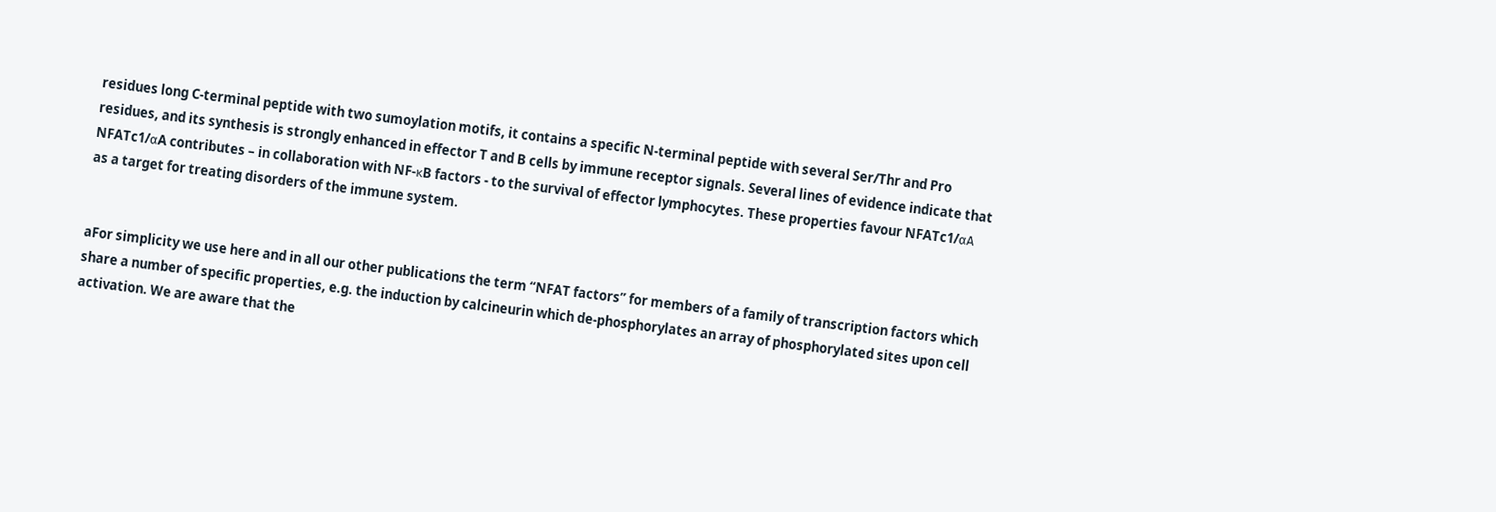residues long C-terminal peptide with two sumoylation motifs, it contains a specific N-terminal peptide with several Ser/Thr and Pro residues, and its synthesis is strongly enhanced in effector T and B cells by immune receptor signals. Several lines of evidence indicate that NFATc1/αA contributes – in collaboration with NF-κB factors - to the survival of effector lymphocytes. These properties favour NFATc1/αA as a target for treating disorders of the immune system.


aFor simplicity we use here and in all our other publications the term “NFAT factors” for members of a family of transcription factors which share a number of specific properties, e.g. the induction by calcineurin which de-phosphorylates an array of phosphorylated sites upon cell activation. We are aware that the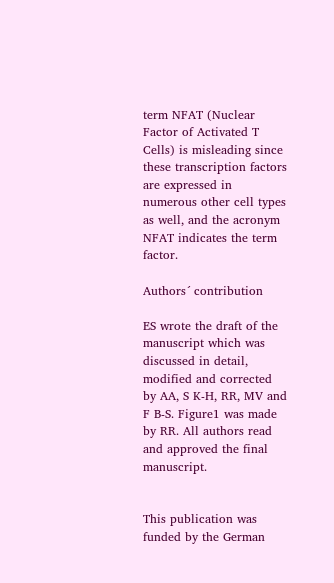term NFAT (Nuclear Factor of Activated T Cells) is misleading since these transcription factors are expressed in numerous other cell types as well, and the acronym NFAT indicates the term factor.

Authors´ contribution

ES wrote the draft of the manuscript which was discussed in detail, modified and corrected by AA, S K-H, RR, MV and F B-S. Figure1 was made by RR. All authors read and approved the final manuscript.


This publication was funded by the German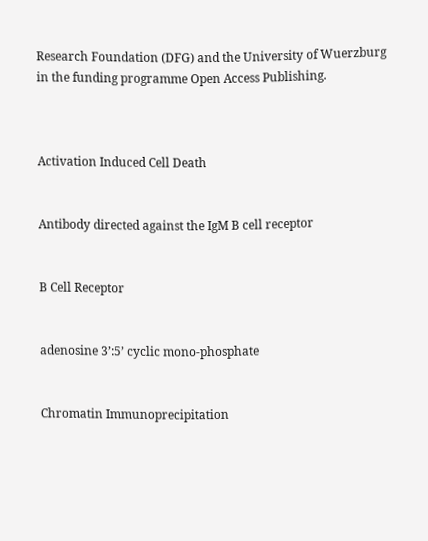Research Foundation (DFG) and the University of Wuerzburg in the funding programme Open Access Publishing.



Activation Induced Cell Death


Antibody directed against the IgM B cell receptor


B Cell Receptor


adenosine 3’:5’ cyclic mono-phosphate


Chromatin Immunoprecipitation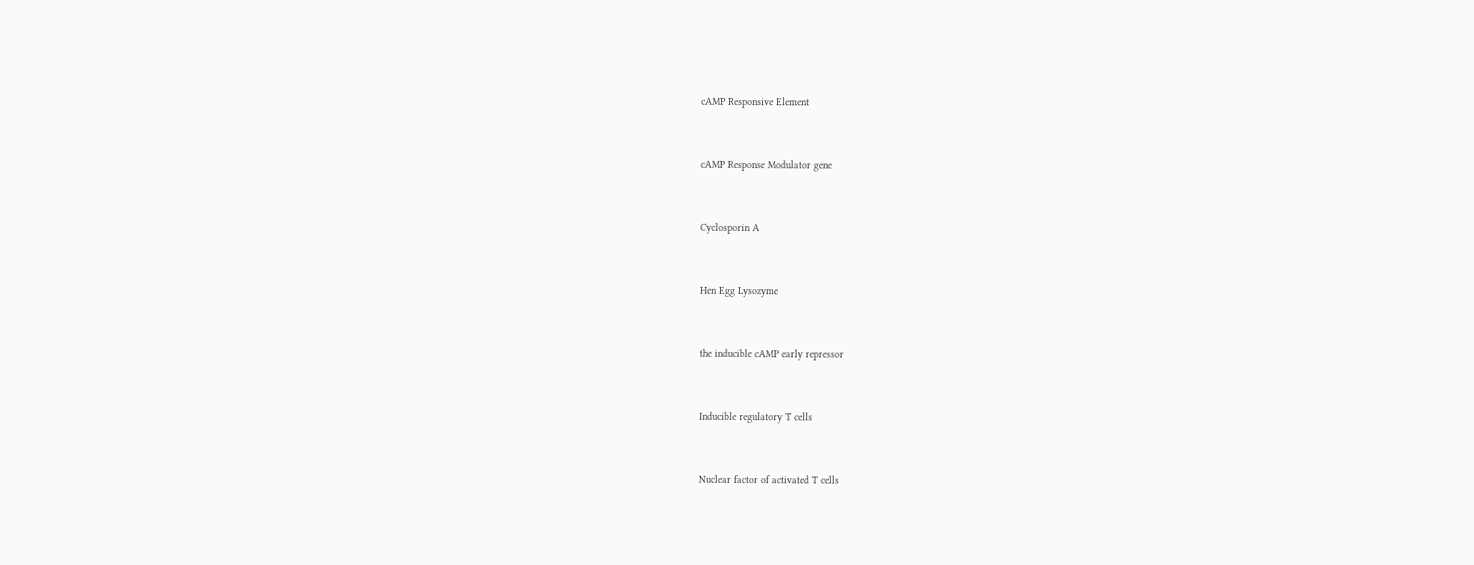cAMP Responsive Element


cAMP Response Modulator gene


Cyclosporin A


Hen Egg Lysozyme


the inducible cAMP early repressor


Inducible regulatory T cells


Nuclear factor of activated T cells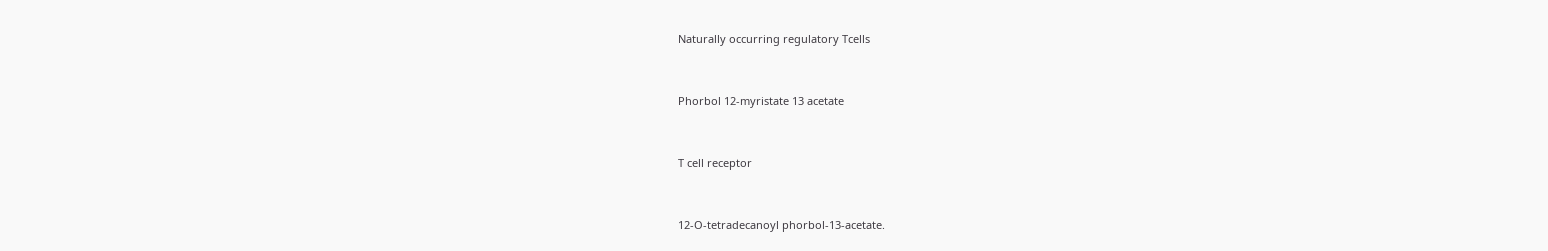Naturally occurring regulatory Tcells


Phorbol 12-myristate 13 acetate


T cell receptor


12-O-tetradecanoyl phorbol-13-acetate.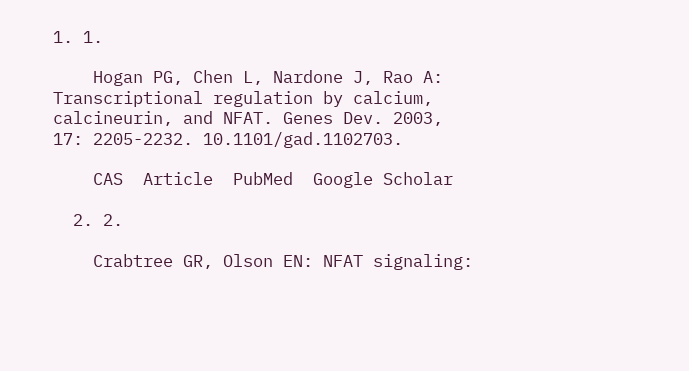1. 1.

    Hogan PG, Chen L, Nardone J, Rao A: Transcriptional regulation by calcium, calcineurin, and NFAT. Genes Dev. 2003, 17: 2205-2232. 10.1101/gad.1102703.

    CAS  Article  PubMed  Google Scholar

  2. 2.

    Crabtree GR, Olson EN: NFAT signaling: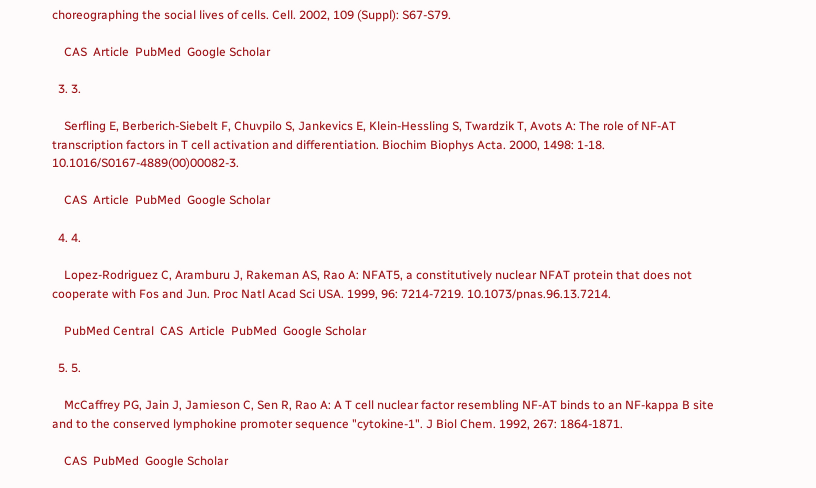choreographing the social lives of cells. Cell. 2002, 109 (Suppl): S67-S79.

    CAS  Article  PubMed  Google Scholar

  3. 3.

    Serfling E, Berberich-Siebelt F, Chuvpilo S, Jankevics E, Klein-Hessling S, Twardzik T, Avots A: The role of NF-AT transcription factors in T cell activation and differentiation. Biochim Biophys Acta. 2000, 1498: 1-18. 10.1016/S0167-4889(00)00082-3.

    CAS  Article  PubMed  Google Scholar

  4. 4.

    Lopez-Rodriguez C, Aramburu J, Rakeman AS, Rao A: NFAT5, a constitutively nuclear NFAT protein that does not cooperate with Fos and Jun. Proc Natl Acad Sci USA. 1999, 96: 7214-7219. 10.1073/pnas.96.13.7214.

    PubMed Central  CAS  Article  PubMed  Google Scholar

  5. 5.

    McCaffrey PG, Jain J, Jamieson C, Sen R, Rao A: A T cell nuclear factor resembling NF-AT binds to an NF-kappa B site and to the conserved lymphokine promoter sequence "cytokine-1". J Biol Chem. 1992, 267: 1864-1871.

    CAS  PubMed  Google Scholar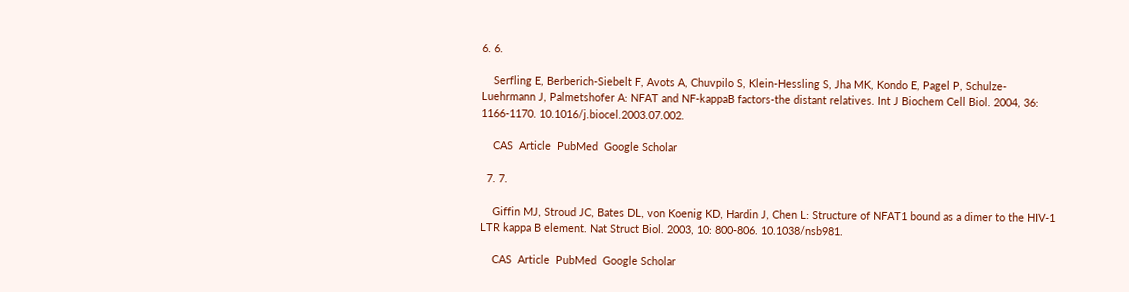6. 6.

    Serfling E, Berberich-Siebelt F, Avots A, Chuvpilo S, Klein-Hessling S, Jha MK, Kondo E, Pagel P, Schulze-Luehrmann J, Palmetshofer A: NFAT and NF-kappaB factors-the distant relatives. Int J Biochem Cell Biol. 2004, 36: 1166-1170. 10.1016/j.biocel.2003.07.002.

    CAS  Article  PubMed  Google Scholar

  7. 7.

    Giffin MJ, Stroud JC, Bates DL, von Koenig KD, Hardin J, Chen L: Structure of NFAT1 bound as a dimer to the HIV-1 LTR kappa B element. Nat Struct Biol. 2003, 10: 800-806. 10.1038/nsb981.

    CAS  Article  PubMed  Google Scholar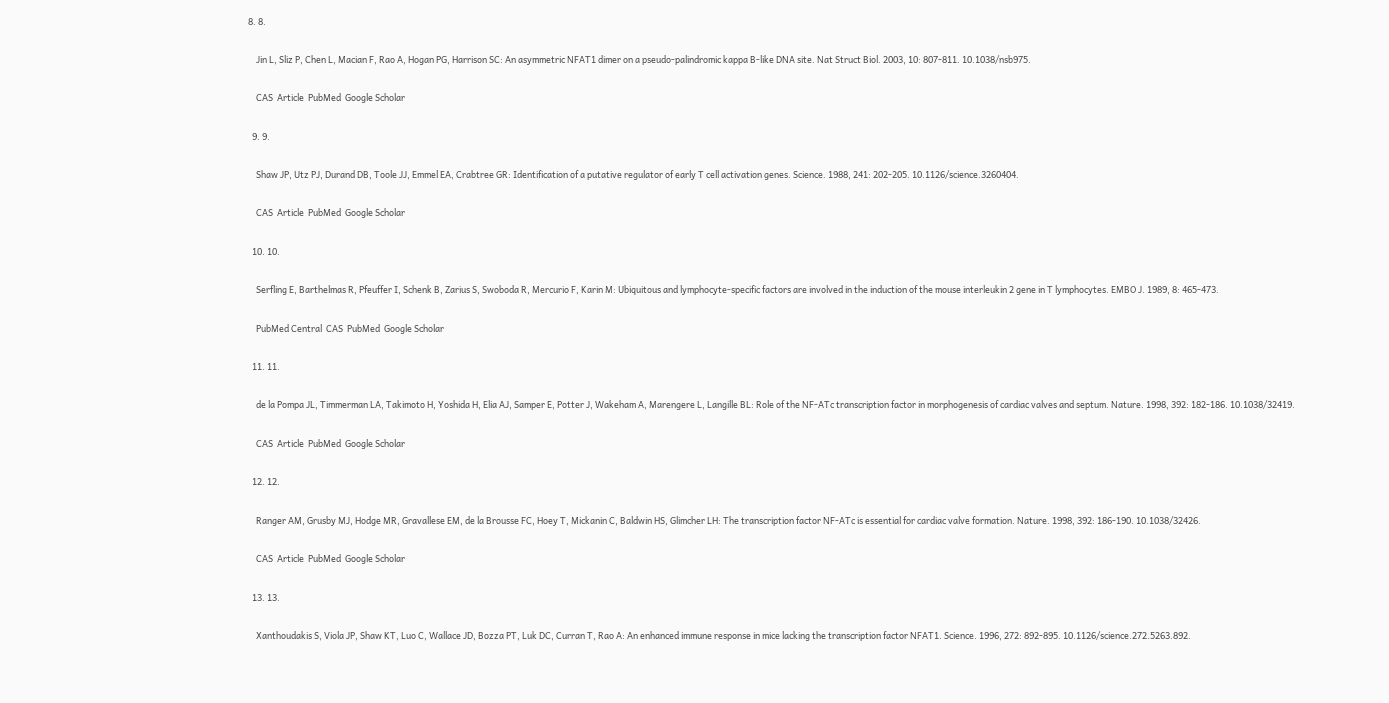8. 8.

    Jin L, Sliz P, Chen L, Macian F, Rao A, Hogan PG, Harrison SC: An asymmetric NFAT1 dimer on a pseudo-palindromic kappa B-like DNA site. Nat Struct Biol. 2003, 10: 807-811. 10.1038/nsb975.

    CAS  Article  PubMed  Google Scholar

  9. 9.

    Shaw JP, Utz PJ, Durand DB, Toole JJ, Emmel EA, Crabtree GR: Identification of a putative regulator of early T cell activation genes. Science. 1988, 241: 202-205. 10.1126/science.3260404.

    CAS  Article  PubMed  Google Scholar

  10. 10.

    Serfling E, Barthelmas R, Pfeuffer I, Schenk B, Zarius S, Swoboda R, Mercurio F, Karin M: Ubiquitous and lymphocyte-specific factors are involved in the induction of the mouse interleukin 2 gene in T lymphocytes. EMBO J. 1989, 8: 465-473.

    PubMed Central  CAS  PubMed  Google Scholar

  11. 11.

    de la Pompa JL, Timmerman LA, Takimoto H, Yoshida H, Elia AJ, Samper E, Potter J, Wakeham A, Marengere L, Langille BL: Role of the NF-ATc transcription factor in morphogenesis of cardiac valves and septum. Nature. 1998, 392: 182-186. 10.1038/32419.

    CAS  Article  PubMed  Google Scholar

  12. 12.

    Ranger AM, Grusby MJ, Hodge MR, Gravallese EM, de la Brousse FC, Hoey T, Mickanin C, Baldwin HS, Glimcher LH: The transcription factor NF-ATc is essential for cardiac valve formation. Nature. 1998, 392: 186-190. 10.1038/32426.

    CAS  Article  PubMed  Google Scholar

  13. 13.

    Xanthoudakis S, Viola JP, Shaw KT, Luo C, Wallace JD, Bozza PT, Luk DC, Curran T, Rao A: An enhanced immune response in mice lacking the transcription factor NFAT1. Science. 1996, 272: 892-895. 10.1126/science.272.5263.892.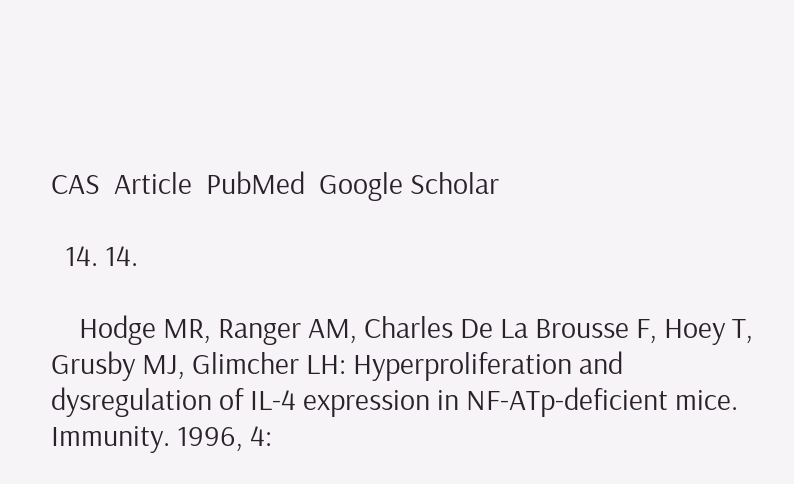CAS  Article  PubMed  Google Scholar

  14. 14.

    Hodge MR, Ranger AM, Charles De La Brousse F, Hoey T, Grusby MJ, Glimcher LH: Hyperproliferation and dysregulation of IL-4 expression in NF-ATp-deficient mice. Immunity. 1996, 4: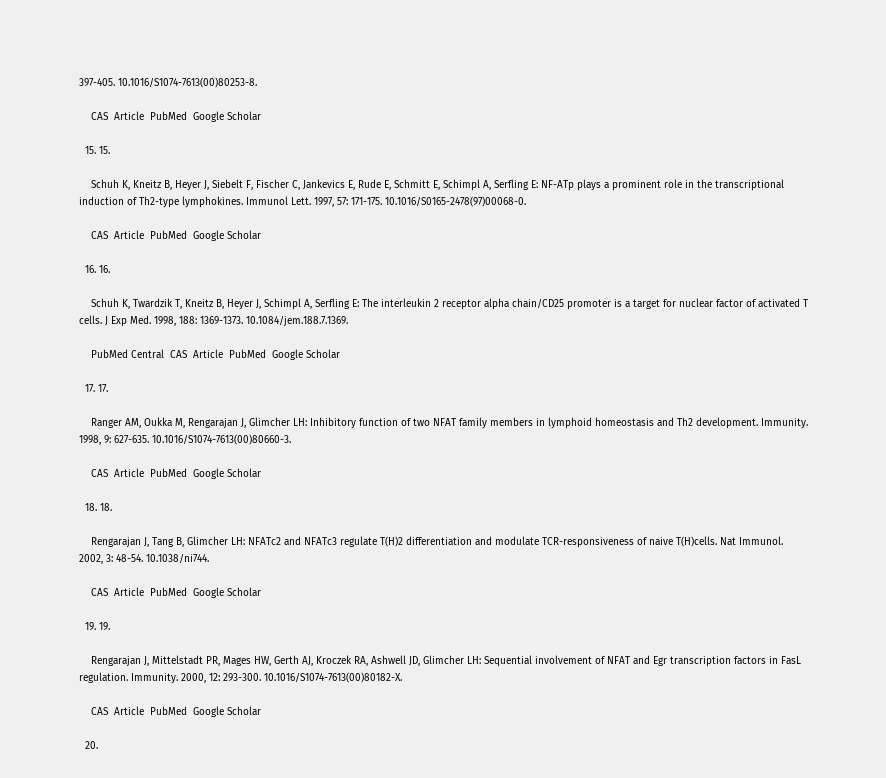397-405. 10.1016/S1074-7613(00)80253-8.

    CAS  Article  PubMed  Google Scholar

  15. 15.

    Schuh K, Kneitz B, Heyer J, Siebelt F, Fischer C, Jankevics E, Rude E, Schmitt E, Schimpl A, Serfling E: NF-ATp plays a prominent role in the transcriptional induction of Th2-type lymphokines. Immunol Lett. 1997, 57: 171-175. 10.1016/S0165-2478(97)00068-0.

    CAS  Article  PubMed  Google Scholar

  16. 16.

    Schuh K, Twardzik T, Kneitz B, Heyer J, Schimpl A, Serfling E: The interleukin 2 receptor alpha chain/CD25 promoter is a target for nuclear factor of activated T cells. J Exp Med. 1998, 188: 1369-1373. 10.1084/jem.188.7.1369.

    PubMed Central  CAS  Article  PubMed  Google Scholar

  17. 17.

    Ranger AM, Oukka M, Rengarajan J, Glimcher LH: Inhibitory function of two NFAT family members in lymphoid homeostasis and Th2 development. Immunity. 1998, 9: 627-635. 10.1016/S1074-7613(00)80660-3.

    CAS  Article  PubMed  Google Scholar

  18. 18.

    Rengarajan J, Tang B, Glimcher LH: NFATc2 and NFATc3 regulate T(H)2 differentiation and modulate TCR-responsiveness of naive T(H)cells. Nat Immunol. 2002, 3: 48-54. 10.1038/ni744.

    CAS  Article  PubMed  Google Scholar

  19. 19.

    Rengarajan J, Mittelstadt PR, Mages HW, Gerth AJ, Kroczek RA, Ashwell JD, Glimcher LH: Sequential involvement of NFAT and Egr transcription factors in FasL regulation. Immunity. 2000, 12: 293-300. 10.1016/S1074-7613(00)80182-X.

    CAS  Article  PubMed  Google Scholar

  20.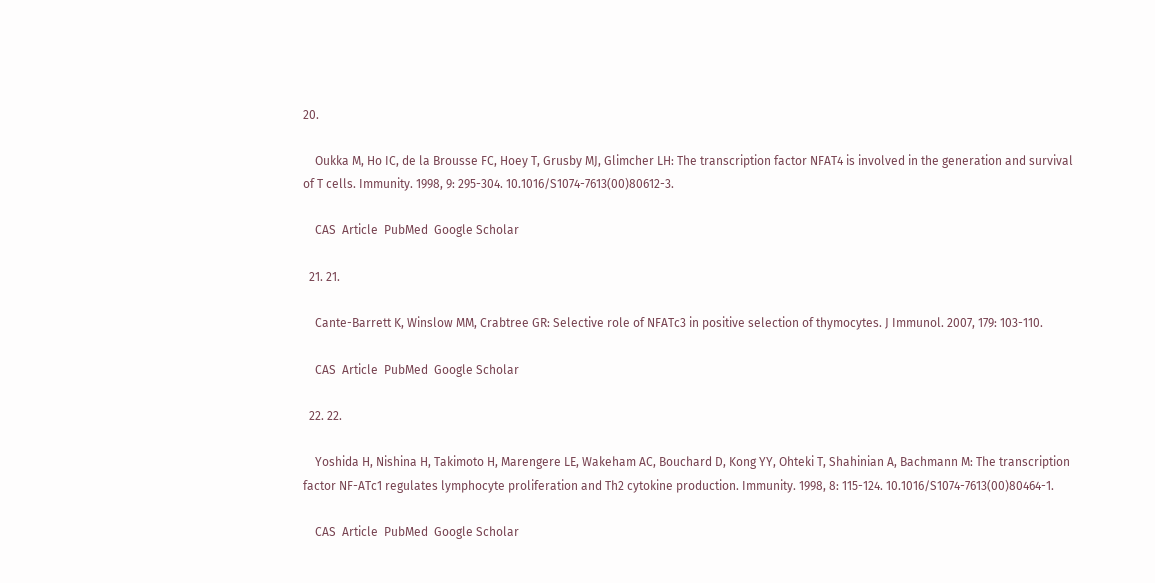20.

    Oukka M, Ho IC, de la Brousse FC, Hoey T, Grusby MJ, Glimcher LH: The transcription factor NFAT4 is involved in the generation and survival of T cells. Immunity. 1998, 9: 295-304. 10.1016/S1074-7613(00)80612-3.

    CAS  Article  PubMed  Google Scholar

  21. 21.

    Cante-Barrett K, Winslow MM, Crabtree GR: Selective role of NFATc3 in positive selection of thymocytes. J Immunol. 2007, 179: 103-110.

    CAS  Article  PubMed  Google Scholar

  22. 22.

    Yoshida H, Nishina H, Takimoto H, Marengere LE, Wakeham AC, Bouchard D, Kong YY, Ohteki T, Shahinian A, Bachmann M: The transcription factor NF-ATc1 regulates lymphocyte proliferation and Th2 cytokine production. Immunity. 1998, 8: 115-124. 10.1016/S1074-7613(00)80464-1.

    CAS  Article  PubMed  Google Scholar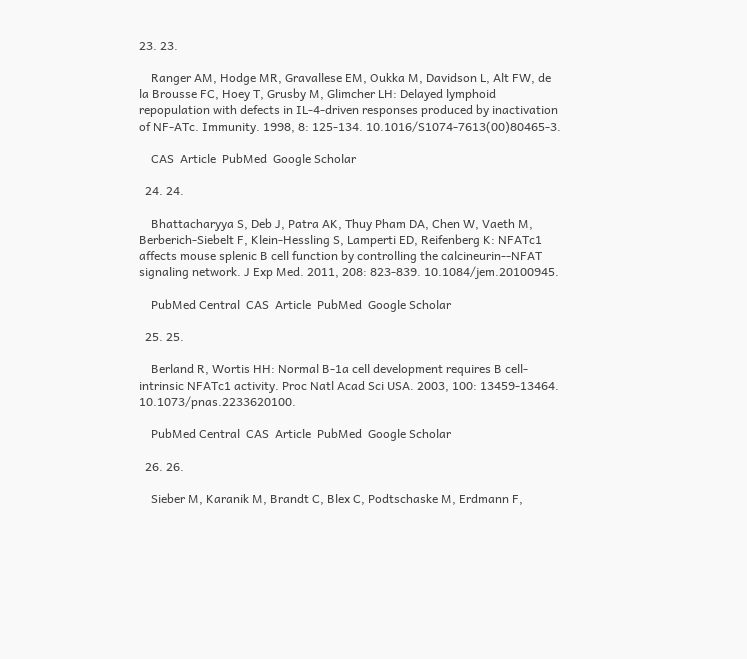23. 23.

    Ranger AM, Hodge MR, Gravallese EM, Oukka M, Davidson L, Alt FW, de la Brousse FC, Hoey T, Grusby M, Glimcher LH: Delayed lymphoid repopulation with defects in IL-4-driven responses produced by inactivation of NF-ATc. Immunity. 1998, 8: 125-134. 10.1016/S1074-7613(00)80465-3.

    CAS  Article  PubMed  Google Scholar

  24. 24.

    Bhattacharyya S, Deb J, Patra AK, Thuy Pham DA, Chen W, Vaeth M, Berberich-Siebelt F, Klein-Hessling S, Lamperti ED, Reifenberg K: NFATc1 affects mouse splenic B cell function by controlling the calcineurin--NFAT signaling network. J Exp Med. 2011, 208: 823-839. 10.1084/jem.20100945.

    PubMed Central  CAS  Article  PubMed  Google Scholar

  25. 25.

    Berland R, Wortis HH: Normal B-1a cell development requires B cell-intrinsic NFATc1 activity. Proc Natl Acad Sci USA. 2003, 100: 13459-13464. 10.1073/pnas.2233620100.

    PubMed Central  CAS  Article  PubMed  Google Scholar

  26. 26.

    Sieber M, Karanik M, Brandt C, Blex C, Podtschaske M, Erdmann F,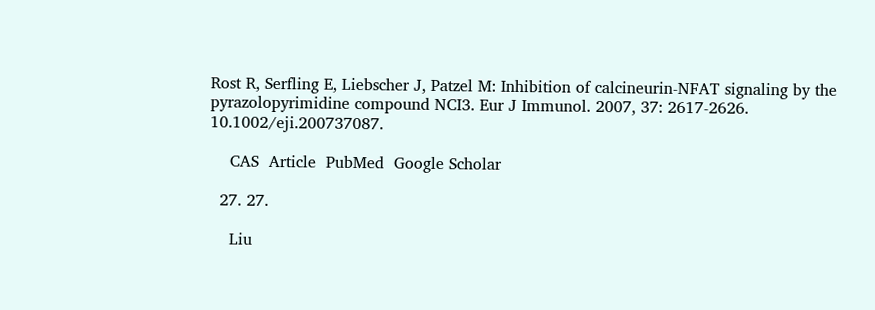Rost R, Serfling E, Liebscher J, Patzel M: Inhibition of calcineurin-NFAT signaling by the pyrazolopyrimidine compound NCI3. Eur J Immunol. 2007, 37: 2617-2626. 10.1002/eji.200737087.

    CAS  Article  PubMed  Google Scholar

  27. 27.

    Liu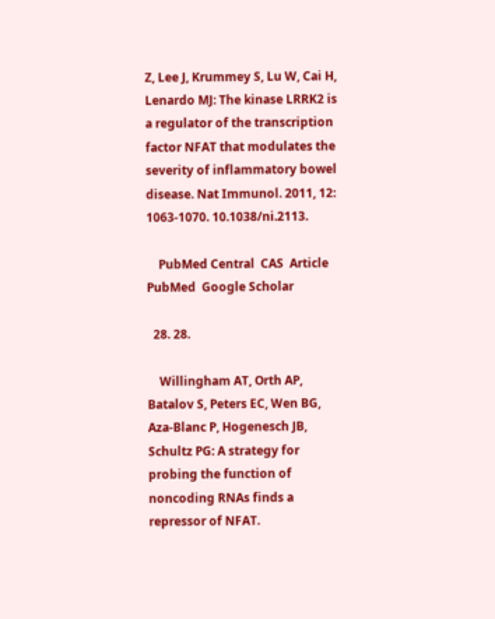Z, Lee J, Krummey S, Lu W, Cai H, Lenardo MJ: The kinase LRRK2 is a regulator of the transcription factor NFAT that modulates the severity of inflammatory bowel disease. Nat Immunol. 2011, 12: 1063-1070. 10.1038/ni.2113.

    PubMed Central  CAS  Article  PubMed  Google Scholar

  28. 28.

    Willingham AT, Orth AP, Batalov S, Peters EC, Wen BG, Aza-Blanc P, Hogenesch JB, Schultz PG: A strategy for probing the function of noncoding RNAs finds a repressor of NFAT.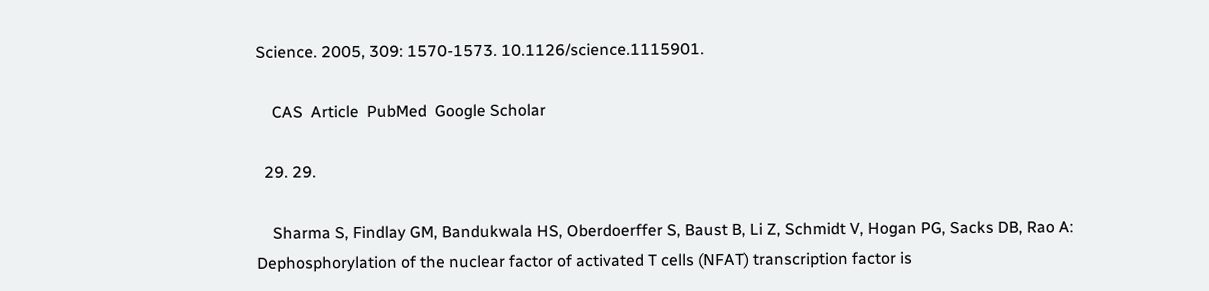Science. 2005, 309: 1570-1573. 10.1126/science.1115901.

    CAS  Article  PubMed  Google Scholar

  29. 29.

    Sharma S, Findlay GM, Bandukwala HS, Oberdoerffer S, Baust B, Li Z, Schmidt V, Hogan PG, Sacks DB, Rao A: Dephosphorylation of the nuclear factor of activated T cells (NFAT) transcription factor is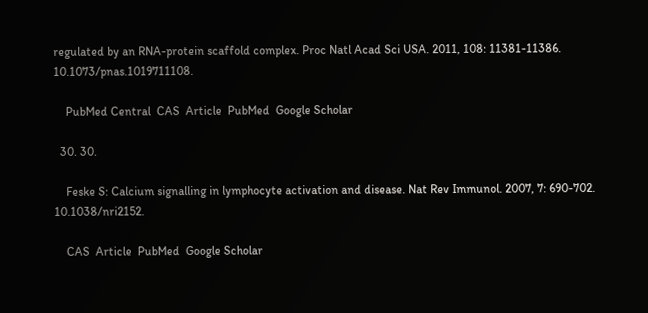regulated by an RNA-protein scaffold complex. Proc Natl Acad Sci USA. 2011, 108: 11381-11386. 10.1073/pnas.1019711108.

    PubMed Central  CAS  Article  PubMed  Google Scholar

  30. 30.

    Feske S: Calcium signalling in lymphocyte activation and disease. Nat Rev Immunol. 2007, 7: 690-702. 10.1038/nri2152.

    CAS  Article  PubMed  Google Scholar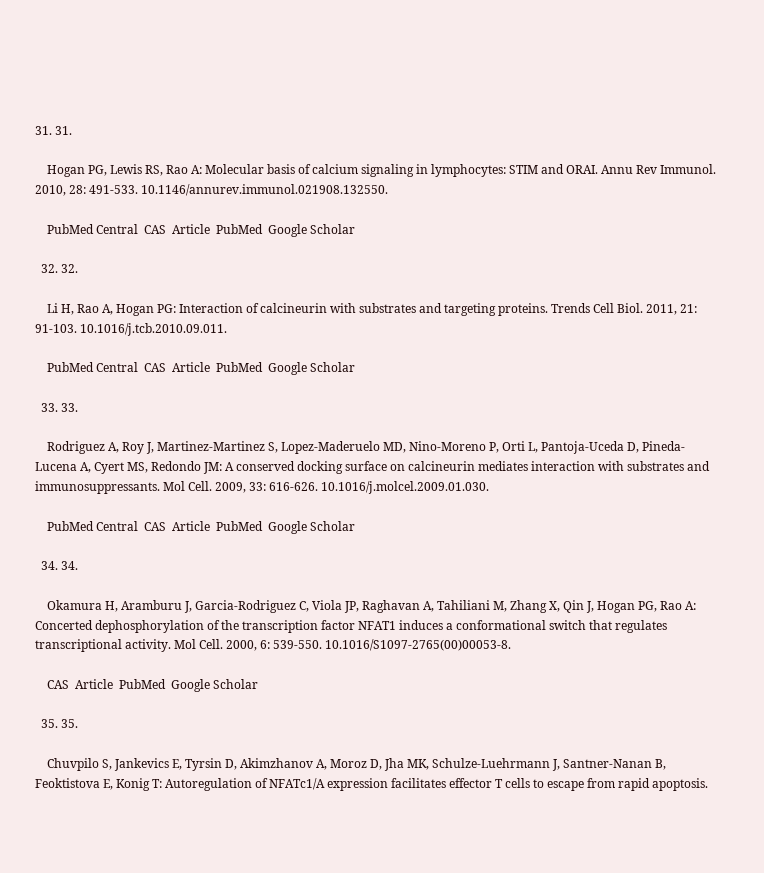31. 31.

    Hogan PG, Lewis RS, Rao A: Molecular basis of calcium signaling in lymphocytes: STIM and ORAI. Annu Rev Immunol. 2010, 28: 491-533. 10.1146/annurev.immunol.021908.132550.

    PubMed Central  CAS  Article  PubMed  Google Scholar

  32. 32.

    Li H, Rao A, Hogan PG: Interaction of calcineurin with substrates and targeting proteins. Trends Cell Biol. 2011, 21: 91-103. 10.1016/j.tcb.2010.09.011.

    PubMed Central  CAS  Article  PubMed  Google Scholar

  33. 33.

    Rodriguez A, Roy J, Martinez-Martinez S, Lopez-Maderuelo MD, Nino-Moreno P, Orti L, Pantoja-Uceda D, Pineda-Lucena A, Cyert MS, Redondo JM: A conserved docking surface on calcineurin mediates interaction with substrates and immunosuppressants. Mol Cell. 2009, 33: 616-626. 10.1016/j.molcel.2009.01.030.

    PubMed Central  CAS  Article  PubMed  Google Scholar

  34. 34.

    Okamura H, Aramburu J, Garcia-Rodriguez C, Viola JP, Raghavan A, Tahiliani M, Zhang X, Qin J, Hogan PG, Rao A: Concerted dephosphorylation of the transcription factor NFAT1 induces a conformational switch that regulates transcriptional activity. Mol Cell. 2000, 6: 539-550. 10.1016/S1097-2765(00)00053-8.

    CAS  Article  PubMed  Google Scholar

  35. 35.

    Chuvpilo S, Jankevics E, Tyrsin D, Akimzhanov A, Moroz D, Jha MK, Schulze-Luehrmann J, Santner-Nanan B, Feoktistova E, Konig T: Autoregulation of NFATc1/A expression facilitates effector T cells to escape from rapid apoptosis.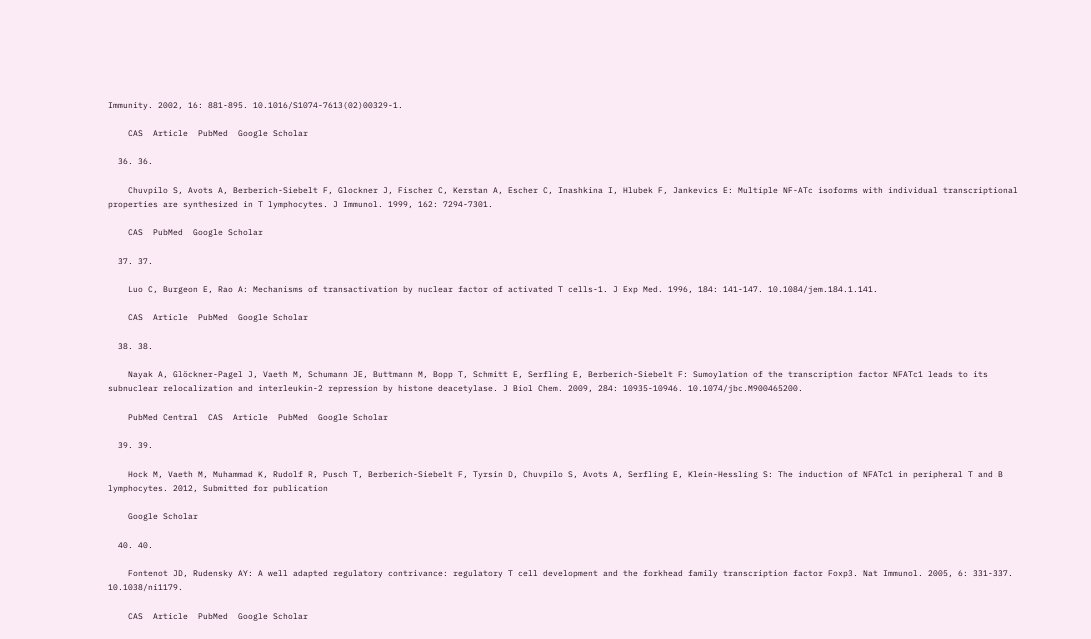Immunity. 2002, 16: 881-895. 10.1016/S1074-7613(02)00329-1.

    CAS  Article  PubMed  Google Scholar

  36. 36.

    Chuvpilo S, Avots A, Berberich-Siebelt F, Glockner J, Fischer C, Kerstan A, Escher C, Inashkina I, Hlubek F, Jankevics E: Multiple NF-ATc isoforms with individual transcriptional properties are synthesized in T lymphocytes. J Immunol. 1999, 162: 7294-7301.

    CAS  PubMed  Google Scholar

  37. 37.

    Luo C, Burgeon E, Rao A: Mechanisms of transactivation by nuclear factor of activated T cells-1. J Exp Med. 1996, 184: 141-147. 10.1084/jem.184.1.141.

    CAS  Article  PubMed  Google Scholar

  38. 38.

    Nayak A, Glöckner-Pagel J, Vaeth M, Schumann JE, Buttmann M, Bopp T, Schmitt E, Serfling E, Berberich-Siebelt F: Sumoylation of the transcription factor NFATc1 leads to its subnuclear relocalization and interleukin-2 repression by histone deacetylase. J Biol Chem. 2009, 284: 10935-10946. 10.1074/jbc.M900465200.

    PubMed Central  CAS  Article  PubMed  Google Scholar

  39. 39.

    Hock M, Vaeth M, Muhammad K, Rudolf R, Pusch T, Berberich-Siebelt F, Tyrsin D, Chuvpilo S, Avots A, Serfling E, Klein-Hessling S: The induction of NFATc1 in peripheral T and B lymphocytes. 2012, Submitted for publication

    Google Scholar

  40. 40.

    Fontenot JD, Rudensky AY: A well adapted regulatory contrivance: regulatory T cell development and the forkhead family transcription factor Foxp3. Nat Immunol. 2005, 6: 331-337. 10.1038/ni1179.

    CAS  Article  PubMed  Google Scholar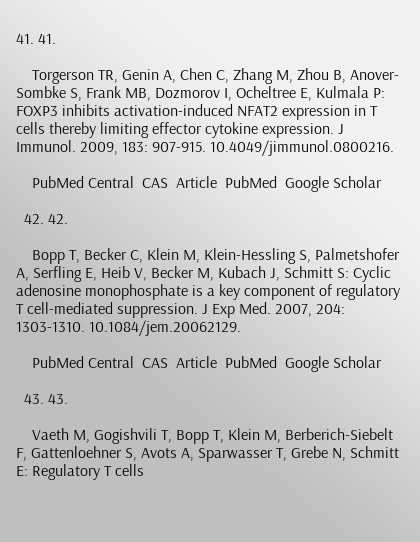41. 41.

    Torgerson TR, Genin A, Chen C, Zhang M, Zhou B, Anover-Sombke S, Frank MB, Dozmorov I, Ocheltree E, Kulmala P: FOXP3 inhibits activation-induced NFAT2 expression in T cells thereby limiting effector cytokine expression. J Immunol. 2009, 183: 907-915. 10.4049/jimmunol.0800216.

    PubMed Central  CAS  Article  PubMed  Google Scholar

  42. 42.

    Bopp T, Becker C, Klein M, Klein-Hessling S, Palmetshofer A, Serfling E, Heib V, Becker M, Kubach J, Schmitt S: Cyclic adenosine monophosphate is a key component of regulatory T cell-mediated suppression. J Exp Med. 2007, 204: 1303-1310. 10.1084/jem.20062129.

    PubMed Central  CAS  Article  PubMed  Google Scholar

  43. 43.

    Vaeth M, Gogishvili T, Bopp T, Klein M, Berberich-Siebelt F, Gattenloehner S, Avots A, Sparwasser T, Grebe N, Schmitt E: Regulatory T cells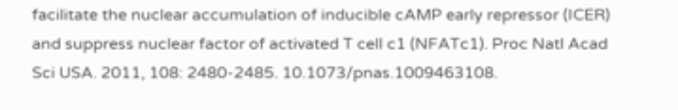facilitate the nuclear accumulation of inducible cAMP early repressor (ICER) and suppress nuclear factor of activated T cell c1 (NFATc1). Proc Natl Acad Sci USA. 2011, 108: 2480-2485. 10.1073/pnas.1009463108.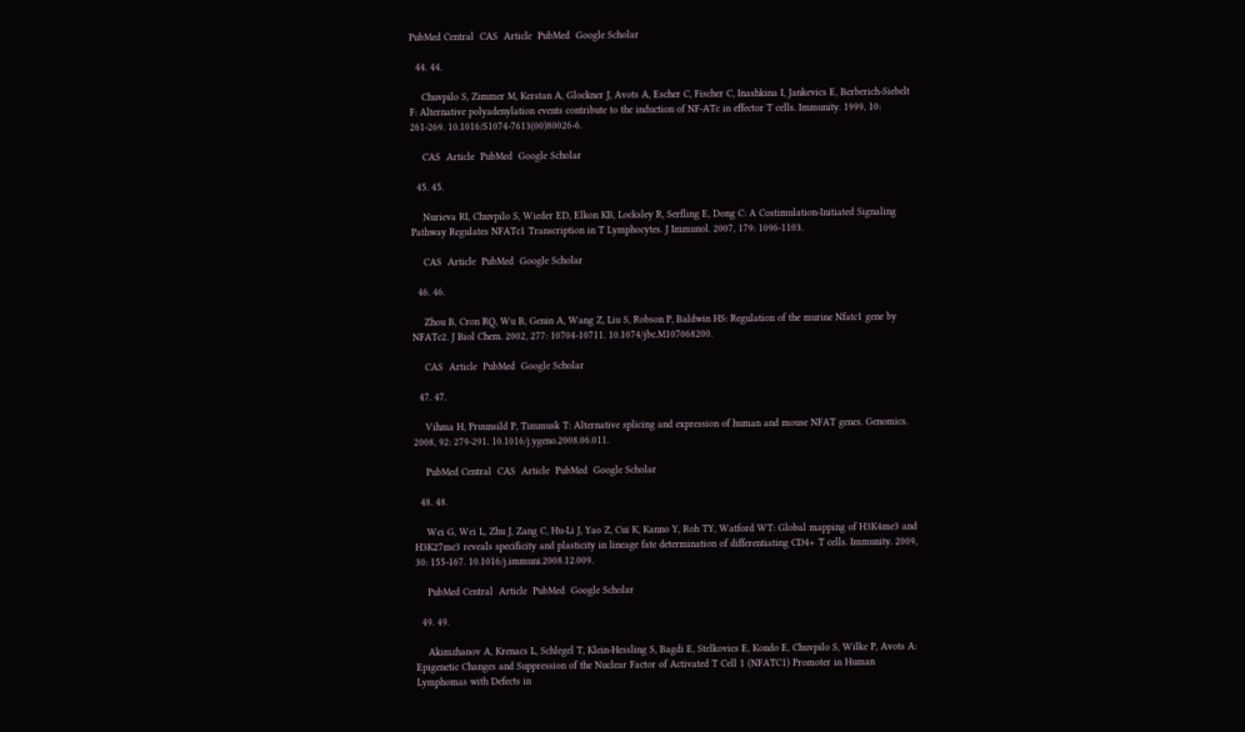PubMed Central  CAS  Article  PubMed  Google Scholar

  44. 44.

    Chuvpilo S, Zimmer M, Kerstan A, Glockner J, Avots A, Escher C, Fischer C, Inashkina I, Jankevics E, Berberich-Siebelt F: Alternative polyadenylation events contribute to the induction of NF-ATc in effector T cells. Immunity. 1999, 10: 261-269. 10.1016/S1074-7613(00)80026-6.

    CAS  Article  PubMed  Google Scholar

  45. 45.

    Nurieva RI, Chuvpilo S, Wieder ED, Elkon KB, Locksley R, Serfling E, Dong C: A Costimulation-Initiated Signaling Pathway Regulates NFATc1 Transcription in T Lymphocytes. J Immunol. 2007, 179: 1096-1103.

    CAS  Article  PubMed  Google Scholar

  46. 46.

    Zhou B, Cron RQ, Wu B, Genin A, Wang Z, Liu S, Robson P, Baldwin HS: Regulation of the murine Nfatc1 gene by NFATc2. J Biol Chem. 2002, 277: 10704-10711. 10.1074/jbc.M107068200.

    CAS  Article  PubMed  Google Scholar

  47. 47.

    Vihma H, Pruunsild P, Timmusk T: Alternative splicing and expression of human and mouse NFAT genes. Genomics. 2008, 92: 279-291. 10.1016/j.ygeno.2008.06.011.

    PubMed Central  CAS  Article  PubMed  Google Scholar

  48. 48.

    Wei G, Wei L, Zhu J, Zang C, Hu-Li J, Yao Z, Cui K, Kanno Y, Roh TY, Watford WT: Global mapping of H3K4me3 and H3K27me3 reveals specificity and plasticity in lineage fate determination of differentiating CD4+ T cells. Immunity. 2009, 30: 155-167. 10.1016/j.immuni.2008.12.009.

    PubMed Central  Article  PubMed  Google Scholar

  49. 49.

    Akimzhanov A, Krenacs L, Schlegel T, Klein-Hessling S, Bagdi E, Stelkovics E, Kondo E, Chuvpilo S, Wilke P, Avots A: Epigenetic Changes and Suppression of the Nuclear Factor of Activated T Cell 1 (NFATC1) Promoter in Human Lymphomas with Defects in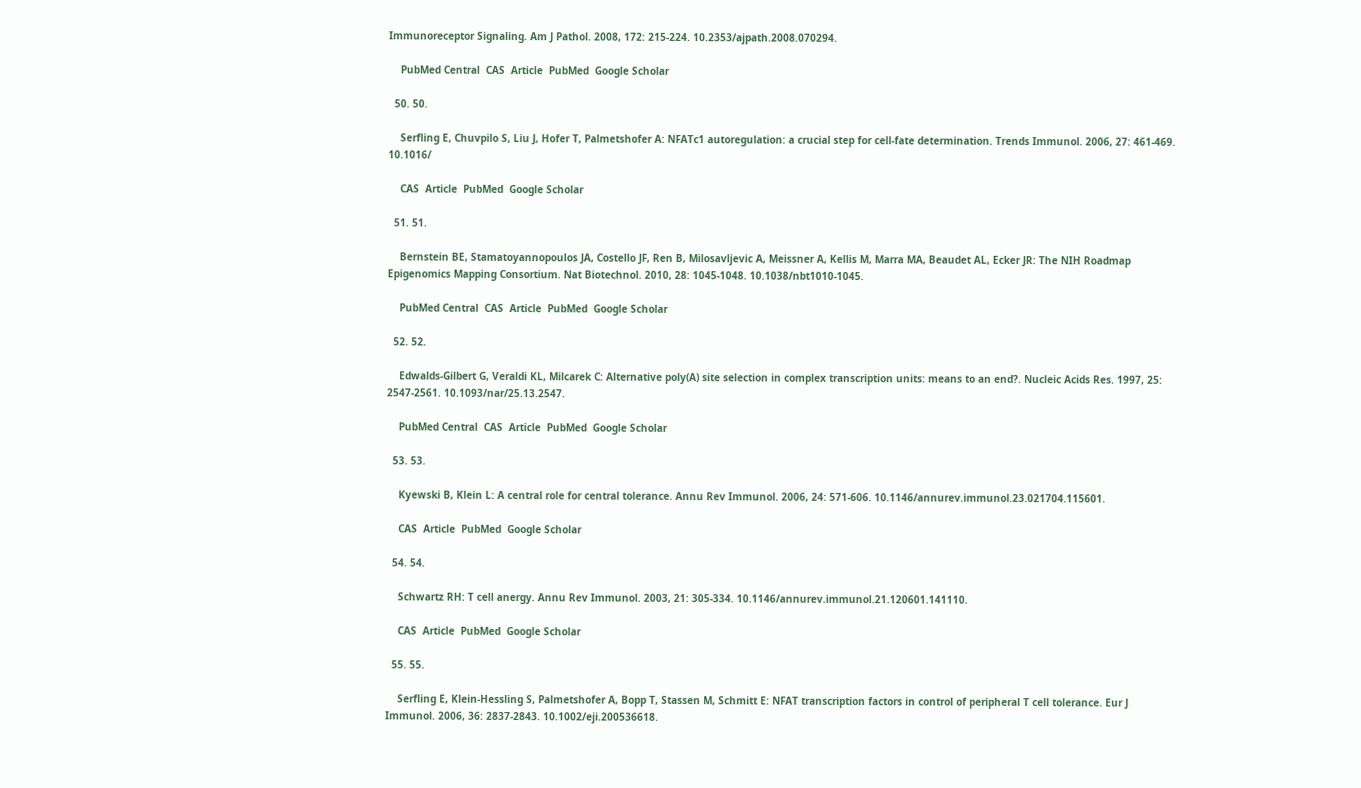Immunoreceptor Signaling. Am J Pathol. 2008, 172: 215-224. 10.2353/ajpath.2008.070294.

    PubMed Central  CAS  Article  PubMed  Google Scholar

  50. 50.

    Serfling E, Chuvpilo S, Liu J, Hofer T, Palmetshofer A: NFATc1 autoregulation: a crucial step for cell-fate determination. Trends Immunol. 2006, 27: 461-469. 10.1016/

    CAS  Article  PubMed  Google Scholar

  51. 51.

    Bernstein BE, Stamatoyannopoulos JA, Costello JF, Ren B, Milosavljevic A, Meissner A, Kellis M, Marra MA, Beaudet AL, Ecker JR: The NIH Roadmap Epigenomics Mapping Consortium. Nat Biotechnol. 2010, 28: 1045-1048. 10.1038/nbt1010-1045.

    PubMed Central  CAS  Article  PubMed  Google Scholar

  52. 52.

    Edwalds-Gilbert G, Veraldi KL, Milcarek C: Alternative poly(A) site selection in complex transcription units: means to an end?. Nucleic Acids Res. 1997, 25: 2547-2561. 10.1093/nar/25.13.2547.

    PubMed Central  CAS  Article  PubMed  Google Scholar

  53. 53.

    Kyewski B, Klein L: A central role for central tolerance. Annu Rev Immunol. 2006, 24: 571-606. 10.1146/annurev.immunol.23.021704.115601.

    CAS  Article  PubMed  Google Scholar

  54. 54.

    Schwartz RH: T cell anergy. Annu Rev Immunol. 2003, 21: 305-334. 10.1146/annurev.immunol.21.120601.141110.

    CAS  Article  PubMed  Google Scholar

  55. 55.

    Serfling E, Klein-Hessling S, Palmetshofer A, Bopp T, Stassen M, Schmitt E: NFAT transcription factors in control of peripheral T cell tolerance. Eur J Immunol. 2006, 36: 2837-2843. 10.1002/eji.200536618.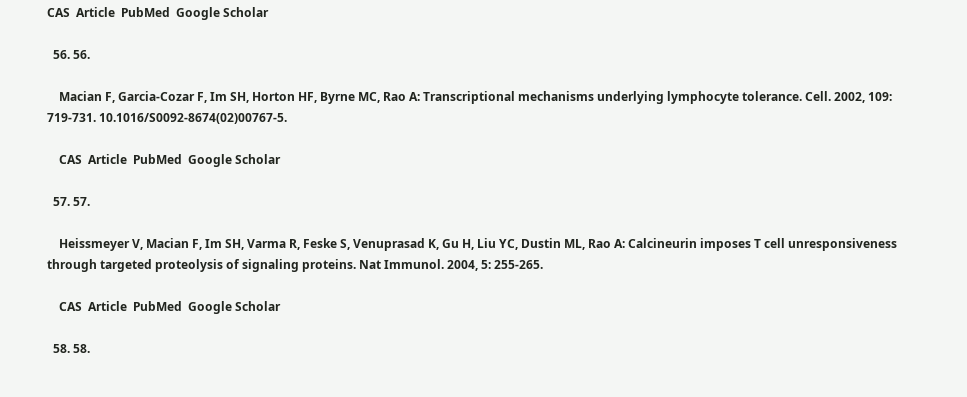CAS  Article  PubMed  Google Scholar

  56. 56.

    Macian F, Garcia-Cozar F, Im SH, Horton HF, Byrne MC, Rao A: Transcriptional mechanisms underlying lymphocyte tolerance. Cell. 2002, 109: 719-731. 10.1016/S0092-8674(02)00767-5.

    CAS  Article  PubMed  Google Scholar

  57. 57.

    Heissmeyer V, Macian F, Im SH, Varma R, Feske S, Venuprasad K, Gu H, Liu YC, Dustin ML, Rao A: Calcineurin imposes T cell unresponsiveness through targeted proteolysis of signaling proteins. Nat Immunol. 2004, 5: 255-265.

    CAS  Article  PubMed  Google Scholar

  58. 58.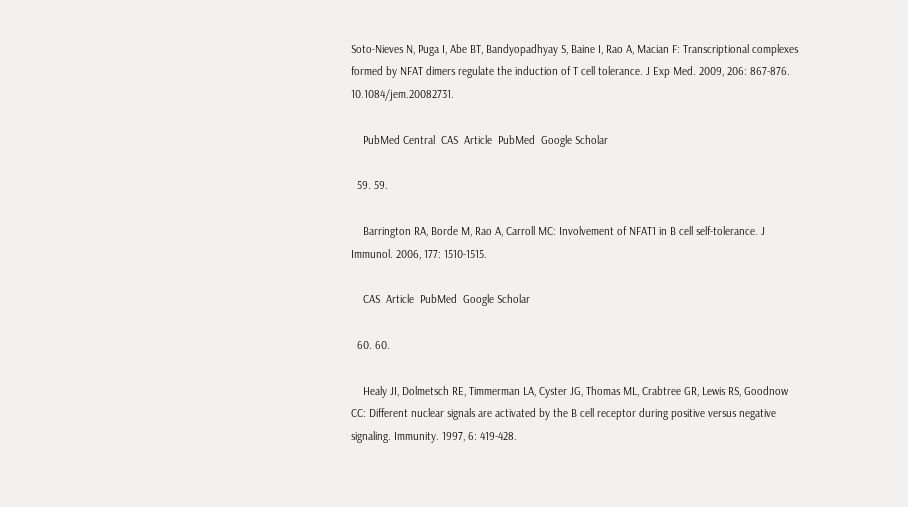Soto-Nieves N, Puga I, Abe BT, Bandyopadhyay S, Baine I, Rao A, Macian F: Transcriptional complexes formed by NFAT dimers regulate the induction of T cell tolerance. J Exp Med. 2009, 206: 867-876. 10.1084/jem.20082731.

    PubMed Central  CAS  Article  PubMed  Google Scholar

  59. 59.

    Barrington RA, Borde M, Rao A, Carroll MC: Involvement of NFAT1 in B cell self-tolerance. J Immunol. 2006, 177: 1510-1515.

    CAS  Article  PubMed  Google Scholar

  60. 60.

    Healy JI, Dolmetsch RE, Timmerman LA, Cyster JG, Thomas ML, Crabtree GR, Lewis RS, Goodnow CC: Different nuclear signals are activated by the B cell receptor during positive versus negative signaling. Immunity. 1997, 6: 419-428.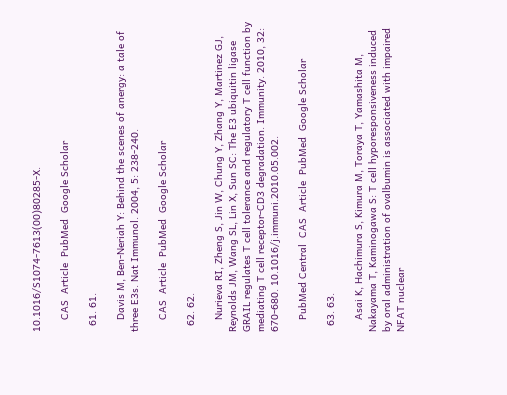10.1016/S1074-7613(00)80285-X.

    CAS  Article  PubMed  Google Scholar

  61. 61.

    Davis M, Ben-Neriah Y: Behind the scenes of anergy: a tale of three E3s. Nat Immunol. 2004, 5: 238-240.

    CAS  Article  PubMed  Google Scholar

  62. 62.

    Nurieva RI, Zheng S, Jin W, Chung Y, Zhang Y, Martinez GJ, Reynolds JM, Wang SL, Lin X, Sun SC: The E3 ubiquitin ligase GRAIL regulates T cell tolerance and regulatory T cell function by mediating T cell receptor-CD3 degradation. Immunity. 2010, 32: 670-680. 10.1016/j.immuni.2010.05.002.

    PubMed Central  CAS  Article  PubMed  Google Scholar

  63. 63.

    Asai K, Hachimura S, Kimura M, Toraya T, Yamashita M, Nakayama T, Kaminogawa S: T cell hyporesponsiveness induced by oral administration of ovalbumin is associated with impaired NFAT nuclear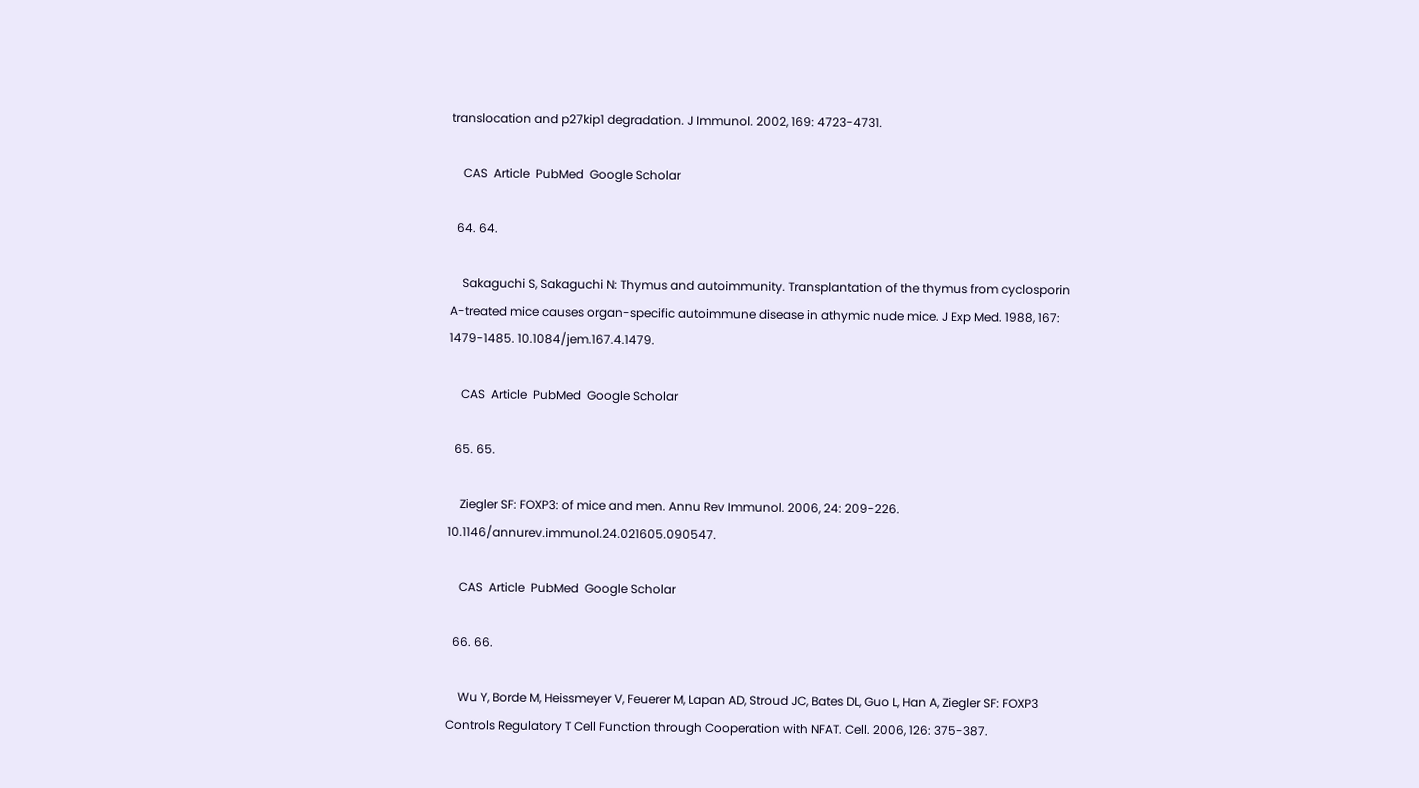translocation and p27kip1 degradation. J Immunol. 2002, 169: 4723-4731.

    CAS  Article  PubMed  Google Scholar

  64. 64.

    Sakaguchi S, Sakaguchi N: Thymus and autoimmunity. Transplantation of the thymus from cyclosporin A-treated mice causes organ-specific autoimmune disease in athymic nude mice. J Exp Med. 1988, 167: 1479-1485. 10.1084/jem.167.4.1479.

    CAS  Article  PubMed  Google Scholar

  65. 65.

    Ziegler SF: FOXP3: of mice and men. Annu Rev Immunol. 2006, 24: 209-226. 10.1146/annurev.immunol.24.021605.090547.

    CAS  Article  PubMed  Google Scholar

  66. 66.

    Wu Y, Borde M, Heissmeyer V, Feuerer M, Lapan AD, Stroud JC, Bates DL, Guo L, Han A, Ziegler SF: FOXP3 Controls Regulatory T Cell Function through Cooperation with NFAT. Cell. 2006, 126: 375-387.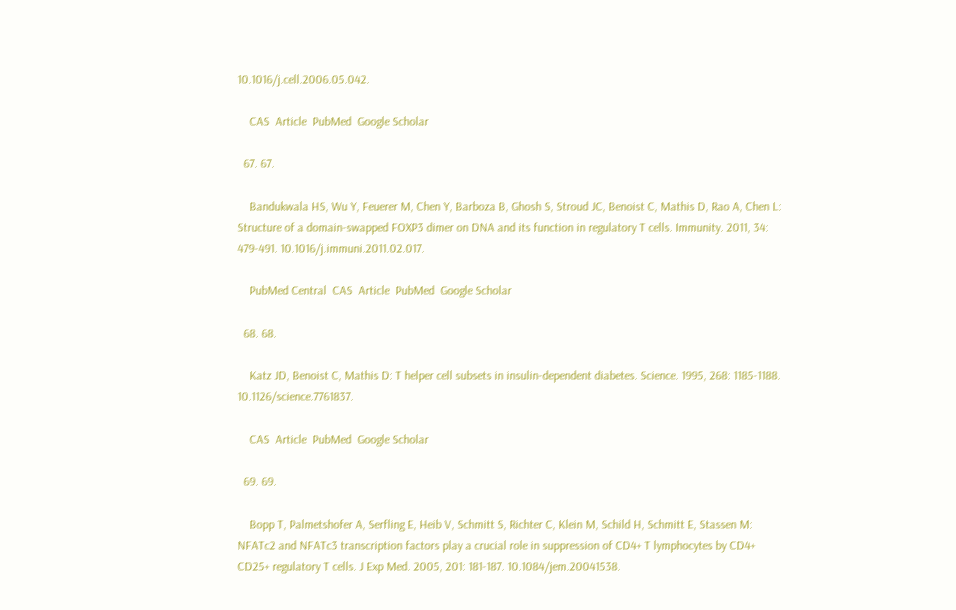10.1016/j.cell.2006.05.042.

    CAS  Article  PubMed  Google Scholar

  67. 67.

    Bandukwala HS, Wu Y, Feuerer M, Chen Y, Barboza B, Ghosh S, Stroud JC, Benoist C, Mathis D, Rao A, Chen L: Structure of a domain-swapped FOXP3 dimer on DNA and its function in regulatory T cells. Immunity. 2011, 34: 479-491. 10.1016/j.immuni.2011.02.017.

    PubMed Central  CAS  Article  PubMed  Google Scholar

  68. 68.

    Katz JD, Benoist C, Mathis D: T helper cell subsets in insulin-dependent diabetes. Science. 1995, 268: 1185-1188. 10.1126/science.7761837.

    CAS  Article  PubMed  Google Scholar

  69. 69.

    Bopp T, Palmetshofer A, Serfling E, Heib V, Schmitt S, Richter C, Klein M, Schild H, Schmitt E, Stassen M: NFATc2 and NFATc3 transcription factors play a crucial role in suppression of CD4+ T lymphocytes by CD4+ CD25+ regulatory T cells. J Exp Med. 2005, 201: 181-187. 10.1084/jem.20041538.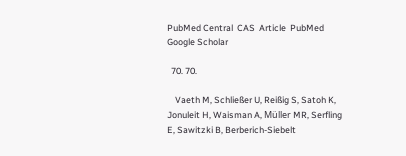PubMed Central  CAS  Article  PubMed  Google Scholar

  70. 70.

    Vaeth M, Schließer U, Reißig S, Satoh K, Jonuleit H, Waisman A, Müller MR, Serfling E, Sawitzki B, Berberich-Siebelt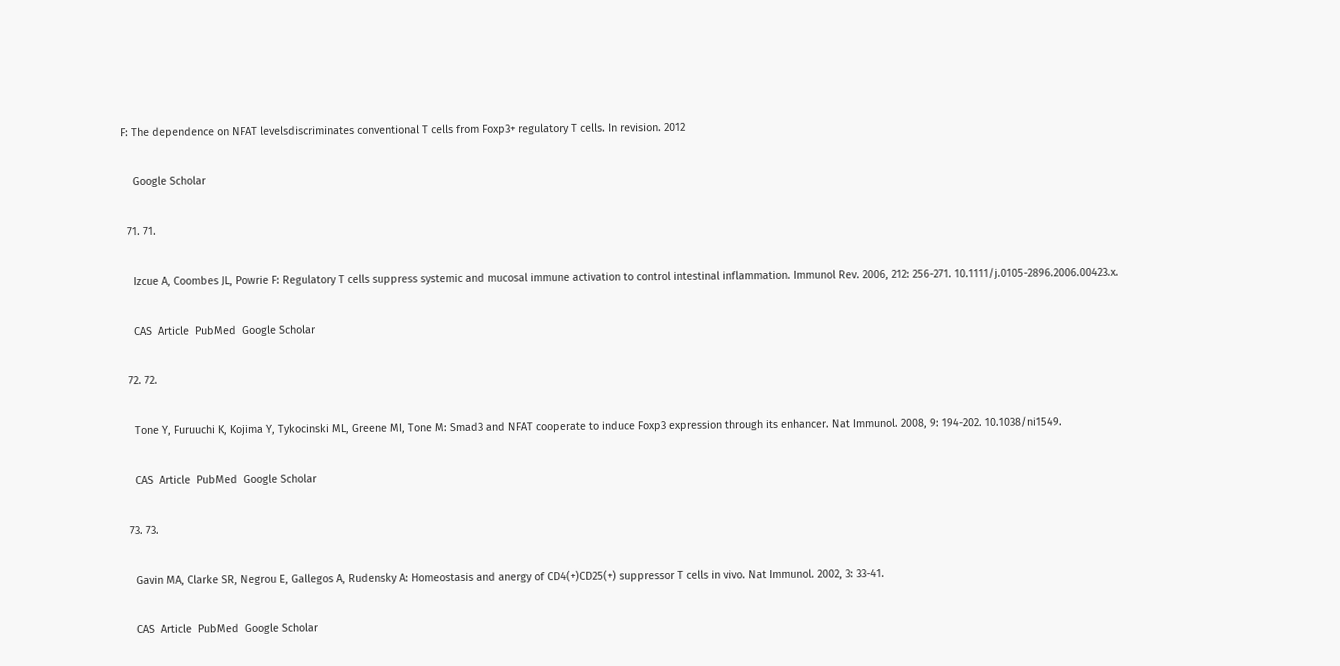F: The dependence on NFAT levelsdiscriminates conventional T cells from Foxp3+ regulatory T cells. In revision. 2012

    Google Scholar

  71. 71.

    Izcue A, Coombes JL, Powrie F: Regulatory T cells suppress systemic and mucosal immune activation to control intestinal inflammation. Immunol Rev. 2006, 212: 256-271. 10.1111/j.0105-2896.2006.00423.x.

    CAS  Article  PubMed  Google Scholar

  72. 72.

    Tone Y, Furuuchi K, Kojima Y, Tykocinski ML, Greene MI, Tone M: Smad3 and NFAT cooperate to induce Foxp3 expression through its enhancer. Nat Immunol. 2008, 9: 194-202. 10.1038/ni1549.

    CAS  Article  PubMed  Google Scholar

  73. 73.

    Gavin MA, Clarke SR, Negrou E, Gallegos A, Rudensky A: Homeostasis and anergy of CD4(+)CD25(+) suppressor T cells in vivo. Nat Immunol. 2002, 3: 33-41.

    CAS  Article  PubMed  Google Scholar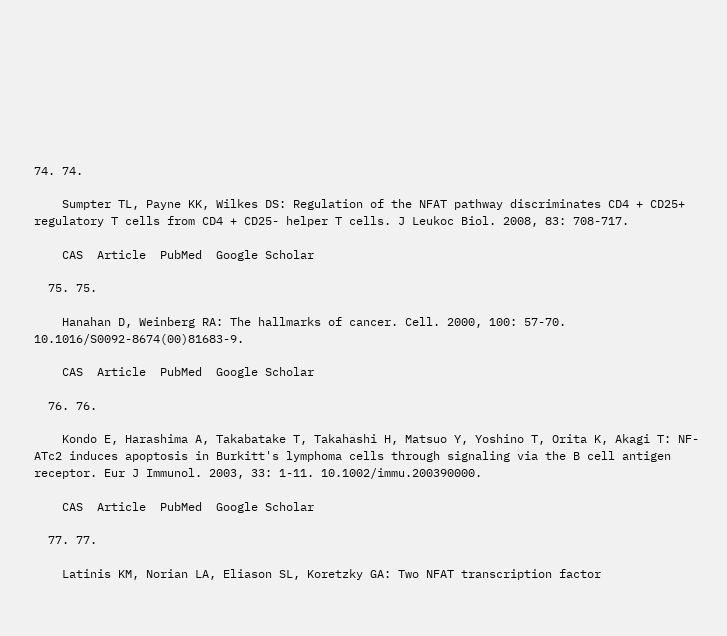74. 74.

    Sumpter TL, Payne KK, Wilkes DS: Regulation of the NFAT pathway discriminates CD4 + CD25+ regulatory T cells from CD4 + CD25- helper T cells. J Leukoc Biol. 2008, 83: 708-717.

    CAS  Article  PubMed  Google Scholar

  75. 75.

    Hanahan D, Weinberg RA: The hallmarks of cancer. Cell. 2000, 100: 57-70. 10.1016/S0092-8674(00)81683-9.

    CAS  Article  PubMed  Google Scholar

  76. 76.

    Kondo E, Harashima A, Takabatake T, Takahashi H, Matsuo Y, Yoshino T, Orita K, Akagi T: NF-ATc2 induces apoptosis in Burkitt's lymphoma cells through signaling via the B cell antigen receptor. Eur J Immunol. 2003, 33: 1-11. 10.1002/immu.200390000.

    CAS  Article  PubMed  Google Scholar

  77. 77.

    Latinis KM, Norian LA, Eliason SL, Koretzky GA: Two NFAT transcription factor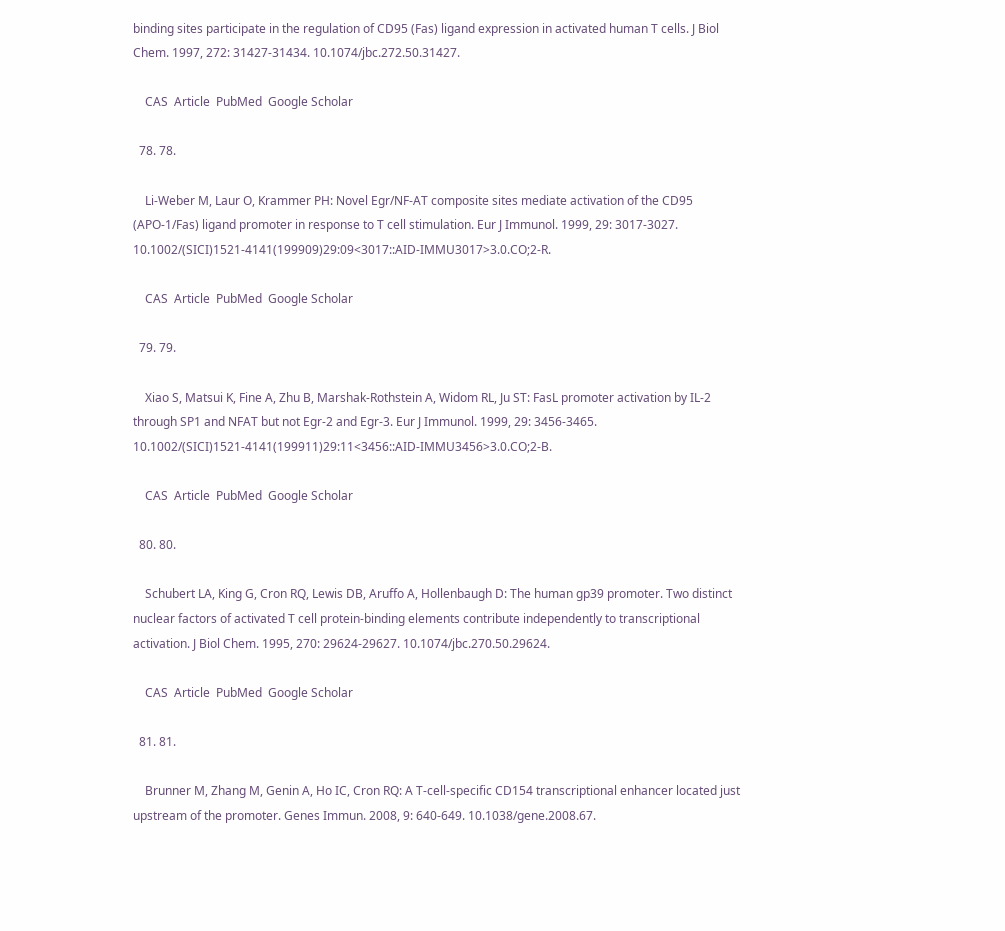binding sites participate in the regulation of CD95 (Fas) ligand expression in activated human T cells. J Biol Chem. 1997, 272: 31427-31434. 10.1074/jbc.272.50.31427.

    CAS  Article  PubMed  Google Scholar

  78. 78.

    Li-Weber M, Laur O, Krammer PH: Novel Egr/NF-AT composite sites mediate activation of the CD95 (APO-1/Fas) ligand promoter in response to T cell stimulation. Eur J Immunol. 1999, 29: 3017-3027. 10.1002/(SICI)1521-4141(199909)29:09<3017::AID-IMMU3017>3.0.CO;2-R.

    CAS  Article  PubMed  Google Scholar

  79. 79.

    Xiao S, Matsui K, Fine A, Zhu B, Marshak-Rothstein A, Widom RL, Ju ST: FasL promoter activation by IL-2 through SP1 and NFAT but not Egr-2 and Egr-3. Eur J Immunol. 1999, 29: 3456-3465. 10.1002/(SICI)1521-4141(199911)29:11<3456::AID-IMMU3456>3.0.CO;2-B.

    CAS  Article  PubMed  Google Scholar

  80. 80.

    Schubert LA, King G, Cron RQ, Lewis DB, Aruffo A, Hollenbaugh D: The human gp39 promoter. Two distinct nuclear factors of activated T cell protein-binding elements contribute independently to transcriptional activation. J Biol Chem. 1995, 270: 29624-29627. 10.1074/jbc.270.50.29624.

    CAS  Article  PubMed  Google Scholar

  81. 81.

    Brunner M, Zhang M, Genin A, Ho IC, Cron RQ: A T-cell-specific CD154 transcriptional enhancer located just upstream of the promoter. Genes Immun. 2008, 9: 640-649. 10.1038/gene.2008.67.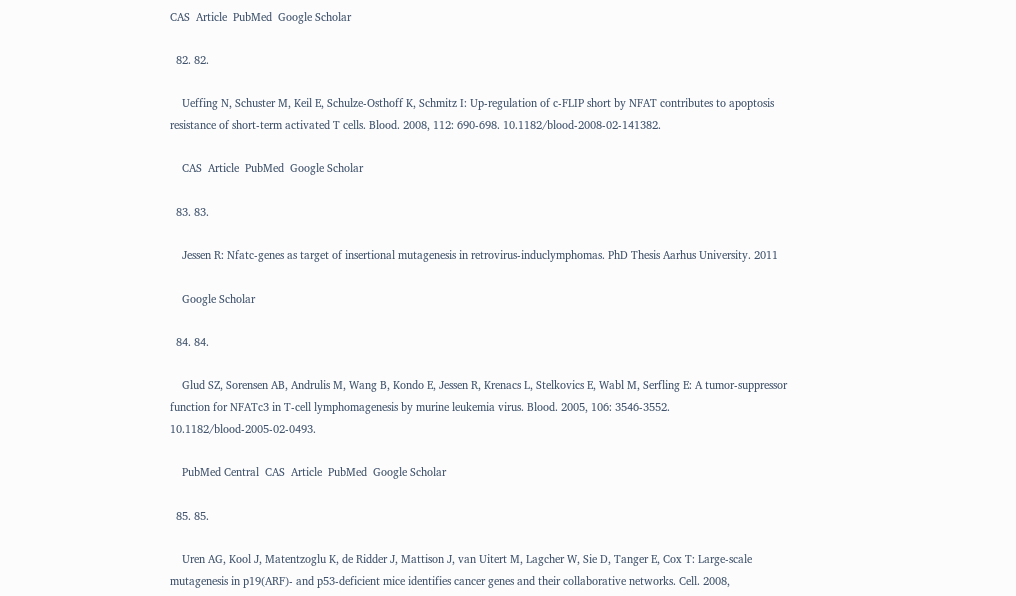CAS  Article  PubMed  Google Scholar

  82. 82.

    Ueffing N, Schuster M, Keil E, Schulze-Osthoff K, Schmitz I: Up-regulation of c-FLIP short by NFAT contributes to apoptosis resistance of short-term activated T cells. Blood. 2008, 112: 690-698. 10.1182/blood-2008-02-141382.

    CAS  Article  PubMed  Google Scholar

  83. 83.

    Jessen R: Nfatc-genes as target of insertional mutagenesis in retrovirus-induclymphomas. PhD Thesis Aarhus University. 2011

    Google Scholar

  84. 84.

    Glud SZ, Sorensen AB, Andrulis M, Wang B, Kondo E, Jessen R, Krenacs L, Stelkovics E, Wabl M, Serfling E: A tumor-suppressor function for NFATc3 in T-cell lymphomagenesis by murine leukemia virus. Blood. 2005, 106: 3546-3552. 10.1182/blood-2005-02-0493.

    PubMed Central  CAS  Article  PubMed  Google Scholar

  85. 85.

    Uren AG, Kool J, Matentzoglu K, de Ridder J, Mattison J, van Uitert M, Lagcher W, Sie D, Tanger E, Cox T: Large-scale mutagenesis in p19(ARF)- and p53-deficient mice identifies cancer genes and their collaborative networks. Cell. 2008,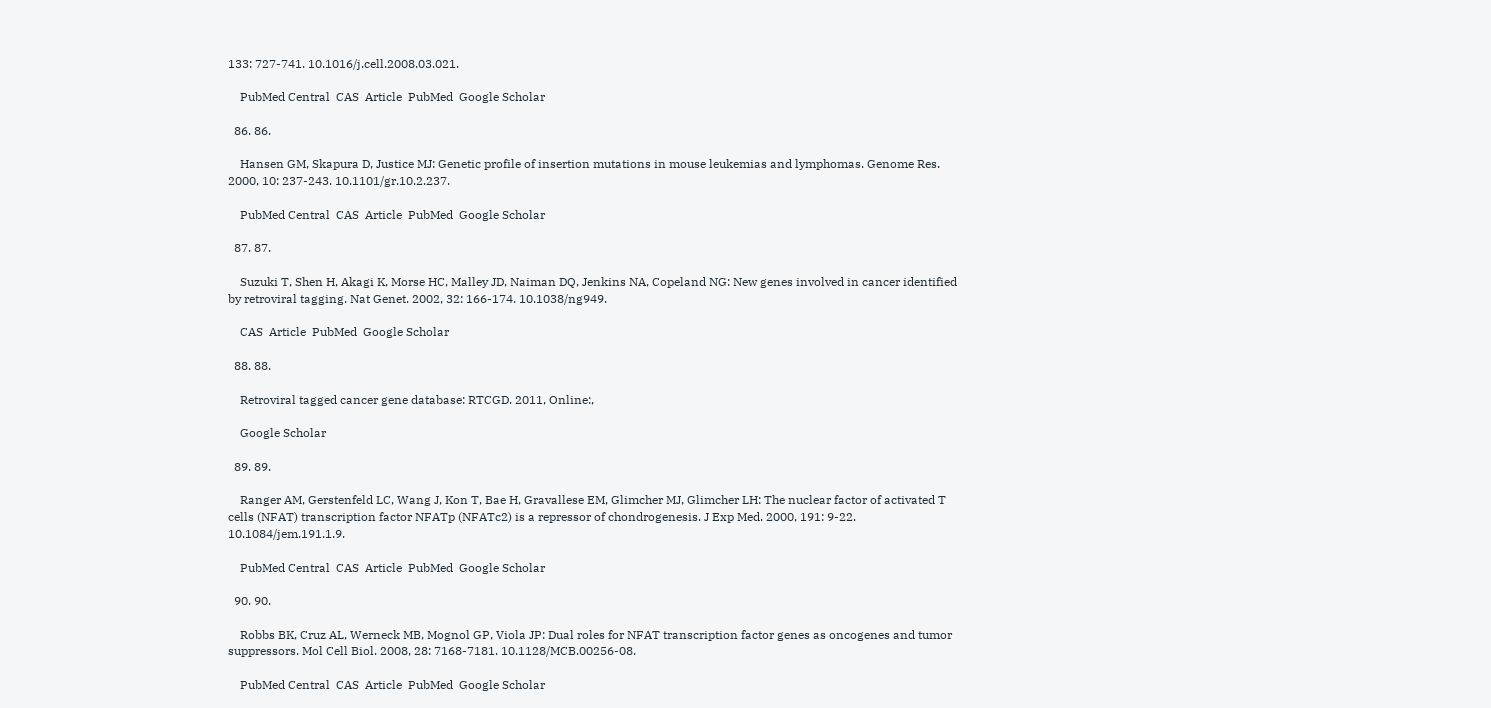133: 727-741. 10.1016/j.cell.2008.03.021.

    PubMed Central  CAS  Article  PubMed  Google Scholar

  86. 86.

    Hansen GM, Skapura D, Justice MJ: Genetic profile of insertion mutations in mouse leukemias and lymphomas. Genome Res. 2000, 10: 237-243. 10.1101/gr.10.2.237.

    PubMed Central  CAS  Article  PubMed  Google Scholar

  87. 87.

    Suzuki T, Shen H, Akagi K, Morse HC, Malley JD, Naiman DQ, Jenkins NA, Copeland NG: New genes involved in cancer identified by retroviral tagging. Nat Genet. 2002, 32: 166-174. 10.1038/ng949.

    CAS  Article  PubMed  Google Scholar

  88. 88.

    Retroviral tagged cancer gene database: RTCGD. 2011, Online:,

    Google Scholar

  89. 89.

    Ranger AM, Gerstenfeld LC, Wang J, Kon T, Bae H, Gravallese EM, Glimcher MJ, Glimcher LH: The nuclear factor of activated T cells (NFAT) transcription factor NFATp (NFATc2) is a repressor of chondrogenesis. J Exp Med. 2000, 191: 9-22. 10.1084/jem.191.1.9.

    PubMed Central  CAS  Article  PubMed  Google Scholar

  90. 90.

    Robbs BK, Cruz AL, Werneck MB, Mognol GP, Viola JP: Dual roles for NFAT transcription factor genes as oncogenes and tumor suppressors. Mol Cell Biol. 2008, 28: 7168-7181. 10.1128/MCB.00256-08.

    PubMed Central  CAS  Article  PubMed  Google Scholar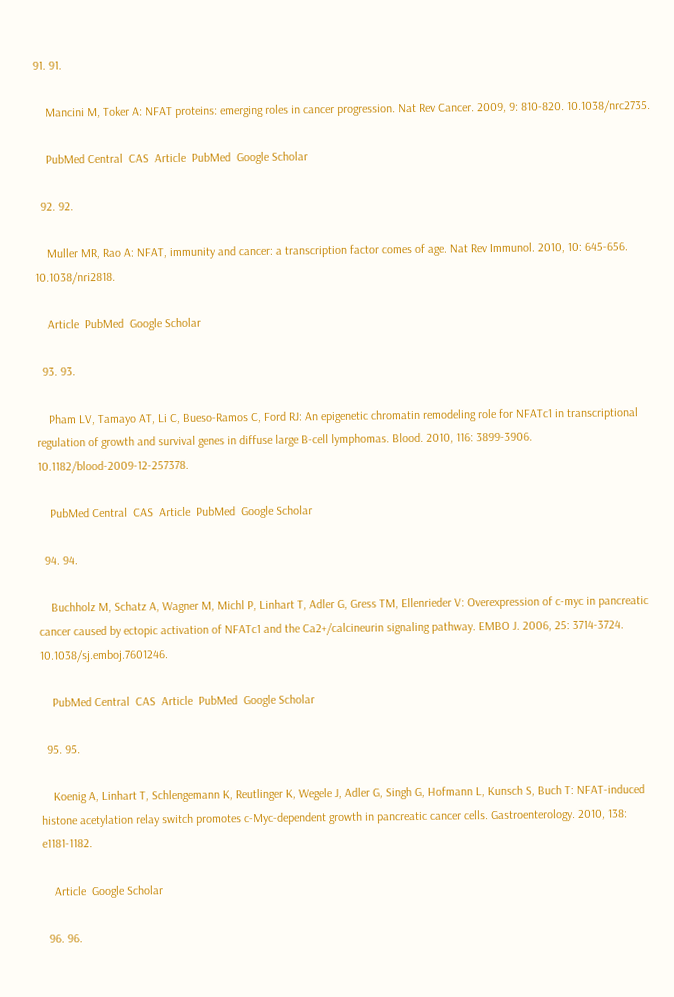91. 91.

    Mancini M, Toker A: NFAT proteins: emerging roles in cancer progression. Nat Rev Cancer. 2009, 9: 810-820. 10.1038/nrc2735.

    PubMed Central  CAS  Article  PubMed  Google Scholar

  92. 92.

    Muller MR, Rao A: NFAT, immunity and cancer: a transcription factor comes of age. Nat Rev Immunol. 2010, 10: 645-656. 10.1038/nri2818.

    Article  PubMed  Google Scholar

  93. 93.

    Pham LV, Tamayo AT, Li C, Bueso-Ramos C, Ford RJ: An epigenetic chromatin remodeling role for NFATc1 in transcriptional regulation of growth and survival genes in diffuse large B-cell lymphomas. Blood. 2010, 116: 3899-3906. 10.1182/blood-2009-12-257378.

    PubMed Central  CAS  Article  PubMed  Google Scholar

  94. 94.

    Buchholz M, Schatz A, Wagner M, Michl P, Linhart T, Adler G, Gress TM, Ellenrieder V: Overexpression of c-myc in pancreatic cancer caused by ectopic activation of NFATc1 and the Ca2+/calcineurin signaling pathway. EMBO J. 2006, 25: 3714-3724. 10.1038/sj.emboj.7601246.

    PubMed Central  CAS  Article  PubMed  Google Scholar

  95. 95.

    Koenig A, Linhart T, Schlengemann K, Reutlinger K, Wegele J, Adler G, Singh G, Hofmann L, Kunsch S, Buch T: NFAT-induced histone acetylation relay switch promotes c-Myc-dependent growth in pancreatic cancer cells. Gastroenterology. 2010, 138: e1181-1182.

    Article  Google Scholar

  96. 96.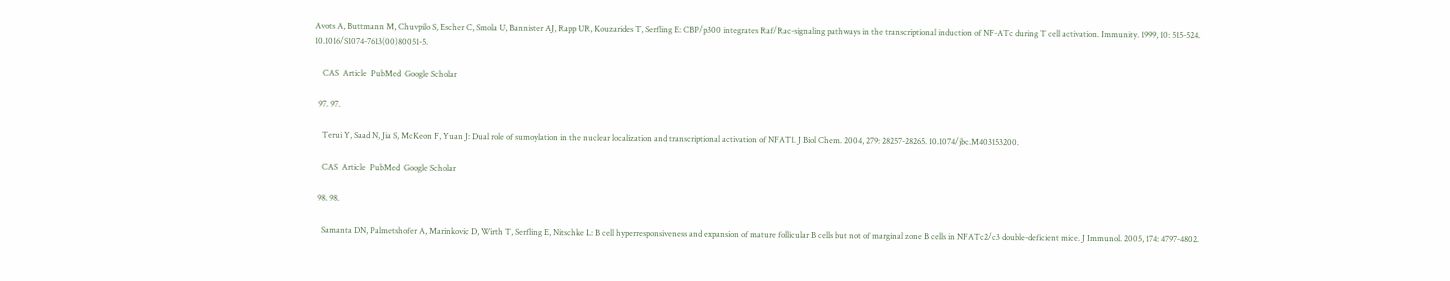Avots A, Buttmann M, Chuvpilo S, Escher C, Smola U, Bannister AJ, Rapp UR, Kouzarides T, Serfling E: CBP/p300 integrates Raf/Rac-signaling pathways in the transcriptional induction of NF-ATc during T cell activation. Immunity. 1999, 10: 515-524. 10.1016/S1074-7613(00)80051-5.

    CAS  Article  PubMed  Google Scholar

  97. 97.

    Terui Y, Saad N, Jia S, McKeon F, Yuan J: Dual role of sumoylation in the nuclear localization and transcriptional activation of NFAT1. J Biol Chem. 2004, 279: 28257-28265. 10.1074/jbc.M403153200.

    CAS  Article  PubMed  Google Scholar

  98. 98.

    Samanta DN, Palmetshofer A, Marinkovic D, Wirth T, Serfling E, Nitschke L: B cell hyperresponsiveness and expansion of mature follicular B cells but not of marginal zone B cells in NFATc2/c3 double-deficient mice. J Immunol. 2005, 174: 4797-4802.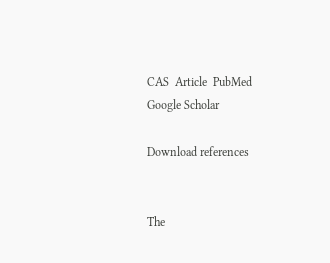CAS  Article  PubMed  Google Scholar

Download references


The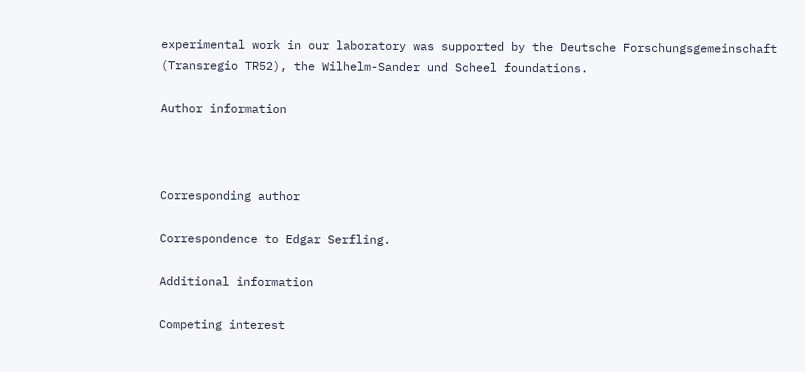experimental work in our laboratory was supported by the Deutsche Forschungsgemeinschaft (Transregio TR52), the Wilhelm-Sander und Scheel foundations.

Author information



Corresponding author

Correspondence to Edgar Serfling.

Additional information

Competing interest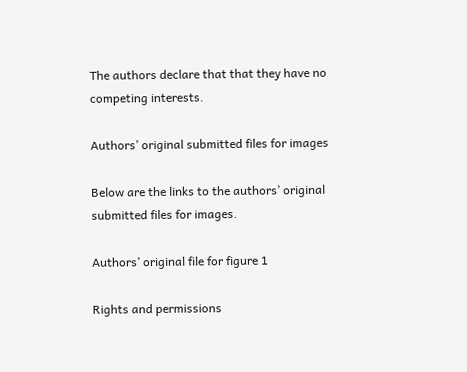The authors declare that that they have no competing interests.

Authors’ original submitted files for images

Below are the links to the authors’ original submitted files for images.

Authors’ original file for figure 1

Rights and permissions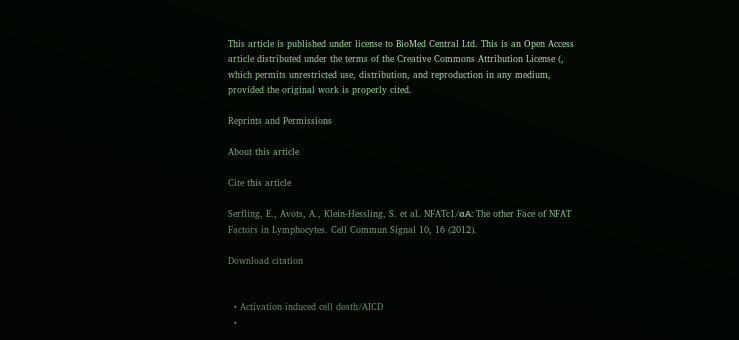This article is published under license to BioMed Central Ltd. This is an Open Access article distributed under the terms of the Creative Commons Attribution License (, which permits unrestricted use, distribution, and reproduction in any medium, provided the original work is properly cited.

Reprints and Permissions

About this article

Cite this article

Serfling, E., Avots, A., Klein-Hessling, S. et al. NFATc1/αA: The other Face of NFAT Factors in Lymphocytes. Cell Commun Signal 10, 16 (2012).

Download citation


  • Activation induced cell death/AICD
  •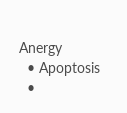Anergy
  • Apoptosis
  •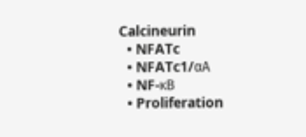Calcineurin
  • NFATc
  • NFATc1/αA
  • NF-κB
  • Proliferation